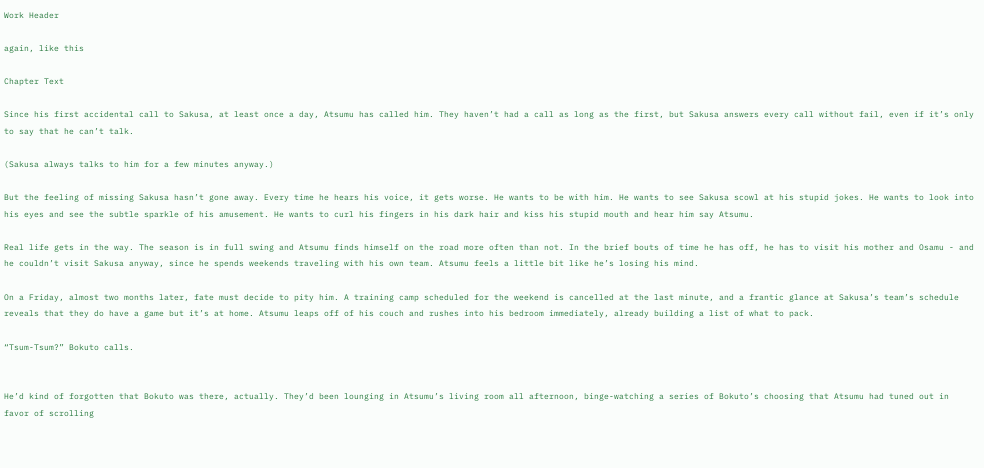Work Header

again, like this

Chapter Text

Since his first accidental call to Sakusa, at least once a day, Atsumu has called him. They haven’t had a call as long as the first, but Sakusa answers every call without fail, even if it’s only to say that he can’t talk.

(Sakusa always talks to him for a few minutes anyway.)

But the feeling of missing Sakusa hasn’t gone away. Every time he hears his voice, it gets worse. He wants to be with him. He wants to see Sakusa scowl at his stupid jokes. He wants to look into his eyes and see the subtle sparkle of his amusement. He wants to curl his fingers in his dark hair and kiss his stupid mouth and hear him say Atsumu.

Real life gets in the way. The season is in full swing and Atsumu finds himself on the road more often than not. In the brief bouts of time he has off, he has to visit his mother and Osamu - and he couldn’t visit Sakusa anyway, since he spends weekends traveling with his own team. Atsumu feels a little bit like he’s losing his mind.

On a Friday, almost two months later, fate must decide to pity him. A training camp scheduled for the weekend is cancelled at the last minute, and a frantic glance at Sakusa’s team’s schedule reveals that they do have a game but it’s at home. Atsumu leaps off of his couch and rushes into his bedroom immediately, already building a list of what to pack.

“Tsum-Tsum?” Bokuto calls.


He’d kind of forgotten that Bokuto was there, actually. They’d been lounging in Atsumu’s living room all afternoon, binge-watching a series of Bokuto’s choosing that Atsumu had tuned out in favor of scrolling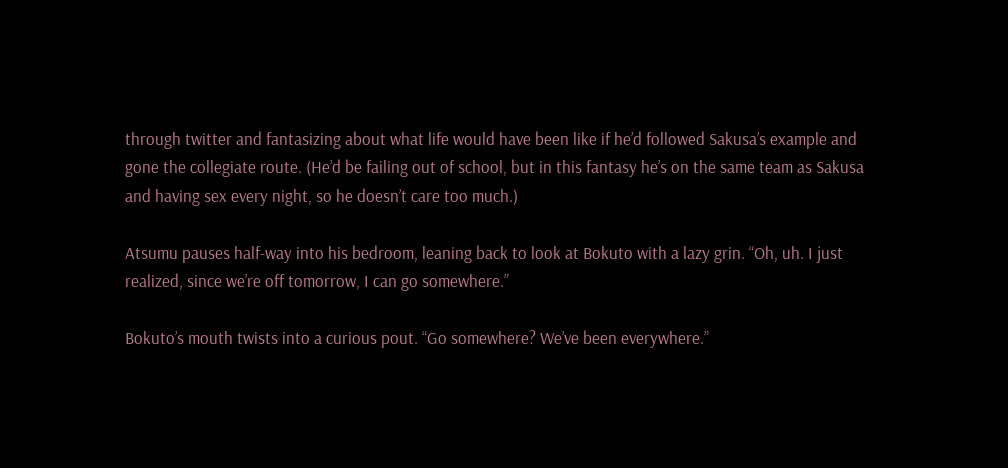through twitter and fantasizing about what life would have been like if he’d followed Sakusa’s example and gone the collegiate route. (He’d be failing out of school, but in this fantasy he’s on the same team as Sakusa and having sex every night, so he doesn’t care too much.)

Atsumu pauses half-way into his bedroom, leaning back to look at Bokuto with a lazy grin. “Oh, uh. I just realized, since we’re off tomorrow, I can go somewhere.”

Bokuto’s mouth twists into a curious pout. “Go somewhere? We’ve been everywhere.”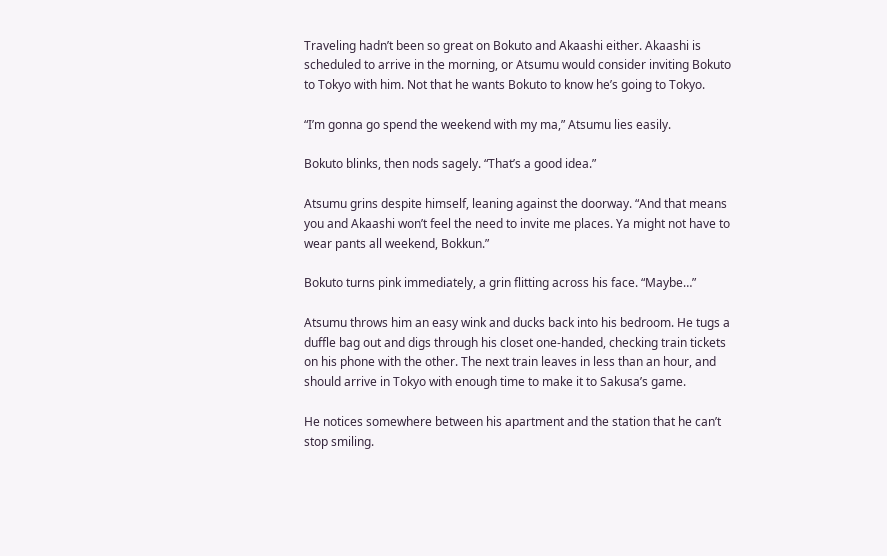Traveling hadn’t been so great on Bokuto and Akaashi either. Akaashi is scheduled to arrive in the morning, or Atsumu would consider inviting Bokuto to Tokyo with him. Not that he wants Bokuto to know he’s going to Tokyo.

“I’m gonna go spend the weekend with my ma,” Atsumu lies easily.

Bokuto blinks, then nods sagely. “That’s a good idea.”

Atsumu grins despite himself, leaning against the doorway. “And that means you and Akaashi won’t feel the need to invite me places. Ya might not have to wear pants all weekend, Bokkun.”

Bokuto turns pink immediately, a grin flitting across his face. “Maybe…”

Atsumu throws him an easy wink and ducks back into his bedroom. He tugs a duffle bag out and digs through his closet one-handed, checking train tickets on his phone with the other. The next train leaves in less than an hour, and should arrive in Tokyo with enough time to make it to Sakusa’s game.

He notices somewhere between his apartment and the station that he can’t stop smiling.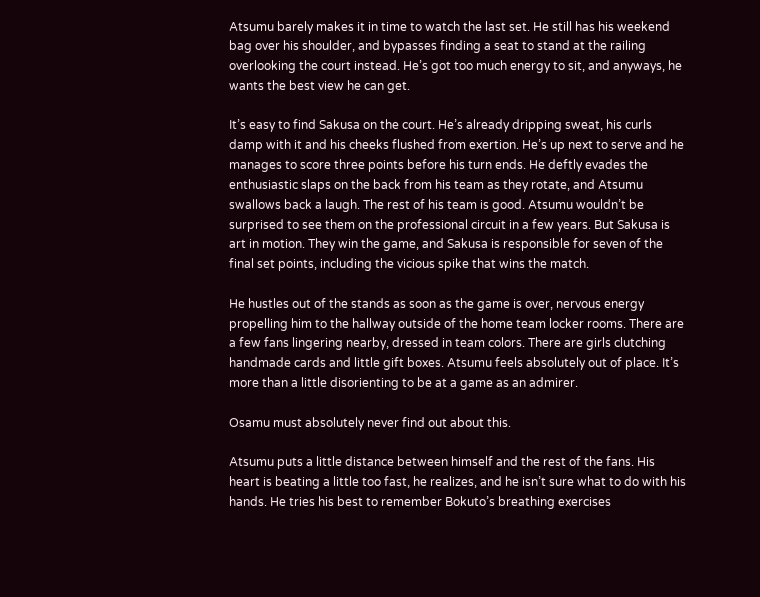Atsumu barely makes it in time to watch the last set. He still has his weekend bag over his shoulder, and bypasses finding a seat to stand at the railing overlooking the court instead. He’s got too much energy to sit, and anyways, he wants the best view he can get.

It’s easy to find Sakusa on the court. He’s already dripping sweat, his curls damp with it and his cheeks flushed from exertion. He’s up next to serve and he manages to score three points before his turn ends. He deftly evades the enthusiastic slaps on the back from his team as they rotate, and Atsumu swallows back a laugh. The rest of his team is good. Atsumu wouldn’t be surprised to see them on the professional circuit in a few years. But Sakusa is art in motion. They win the game, and Sakusa is responsible for seven of the final set points, including the vicious spike that wins the match.

He hustles out of the stands as soon as the game is over, nervous energy propelling him to the hallway outside of the home team locker rooms. There are a few fans lingering nearby, dressed in team colors. There are girls clutching handmade cards and little gift boxes. Atsumu feels absolutely out of place. It’s more than a little disorienting to be at a game as an admirer.

Osamu must absolutely never find out about this.

Atsumu puts a little distance between himself and the rest of the fans. His heart is beating a little too fast, he realizes, and he isn’t sure what to do with his hands. He tries his best to remember Bokuto’s breathing exercises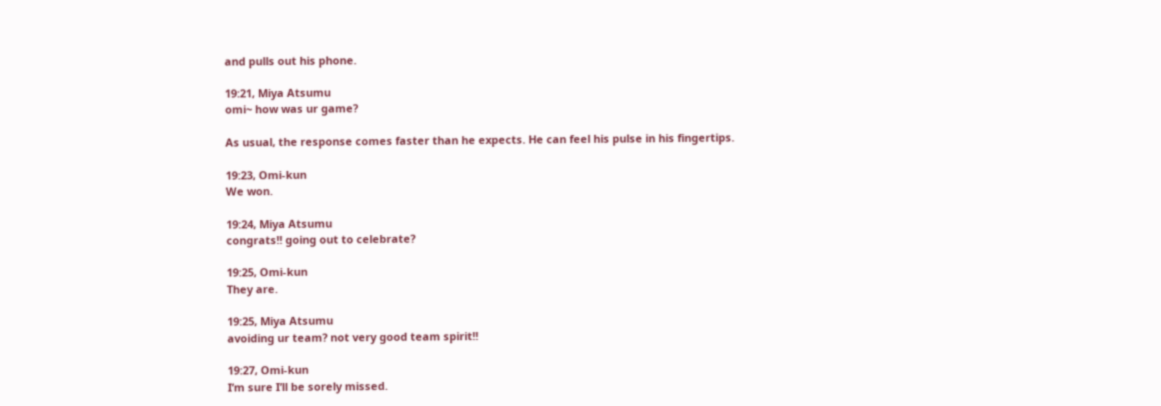and pulls out his phone.

19:21, Miya Atsumu
omi~ how was ur game?

As usual, the response comes faster than he expects. He can feel his pulse in his fingertips.

19:23, Omi-kun
We won.

19:24, Miya Atsumu
congrats!! going out to celebrate?

19:25, Omi-kun
They are.

19:25, Miya Atsumu
avoiding ur team? not very good team spirit!!

19:27, Omi-kun
I’m sure I’ll be sorely missed.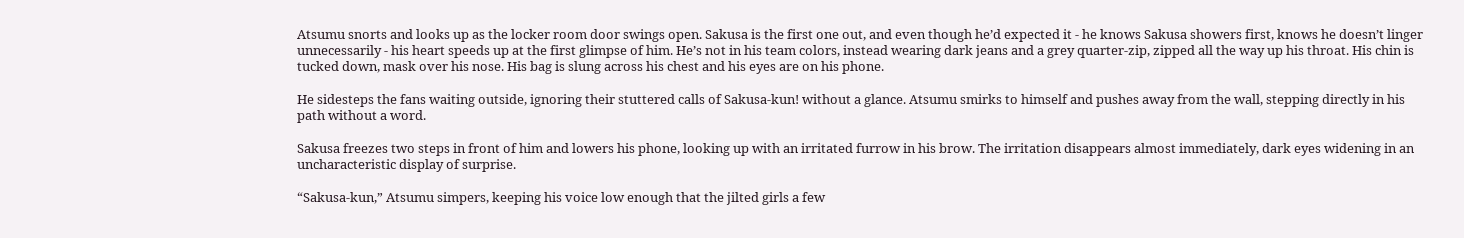Atsumu snorts and looks up as the locker room door swings open. Sakusa is the first one out, and even though he’d expected it - he knows Sakusa showers first, knows he doesn’t linger unnecessarily - his heart speeds up at the first glimpse of him. He’s not in his team colors, instead wearing dark jeans and a grey quarter-zip, zipped all the way up his throat. His chin is tucked down, mask over his nose. His bag is slung across his chest and his eyes are on his phone.

He sidesteps the fans waiting outside, ignoring their stuttered calls of Sakusa-kun! without a glance. Atsumu smirks to himself and pushes away from the wall, stepping directly in his path without a word.

Sakusa freezes two steps in front of him and lowers his phone, looking up with an irritated furrow in his brow. The irritation disappears almost immediately, dark eyes widening in an uncharacteristic display of surprise.

“Sakusa-kun,” Atsumu simpers, keeping his voice low enough that the jilted girls a few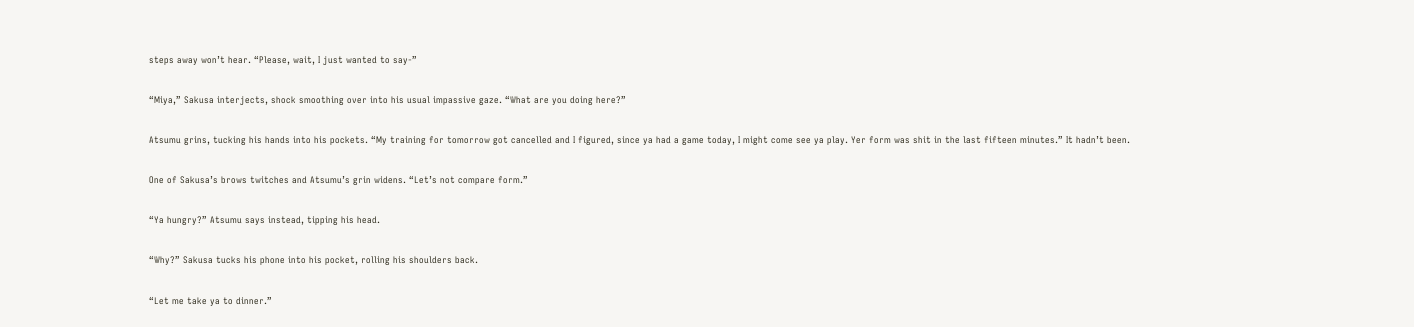steps away won’t hear. “Please, wait, I just wanted to say-”

“Miya,” Sakusa interjects, shock smoothing over into his usual impassive gaze. “What are you doing here?”

Atsumu grins, tucking his hands into his pockets. “My training for tomorrow got cancelled and I figured, since ya had a game today, I might come see ya play. Yer form was shit in the last fifteen minutes.” It hadn’t been.

One of Sakusa’s brows twitches and Atsumu’s grin widens. “Let’s not compare form.”

“Ya hungry?” Atsumu says instead, tipping his head.

“Why?” Sakusa tucks his phone into his pocket, rolling his shoulders back.

“Let me take ya to dinner.”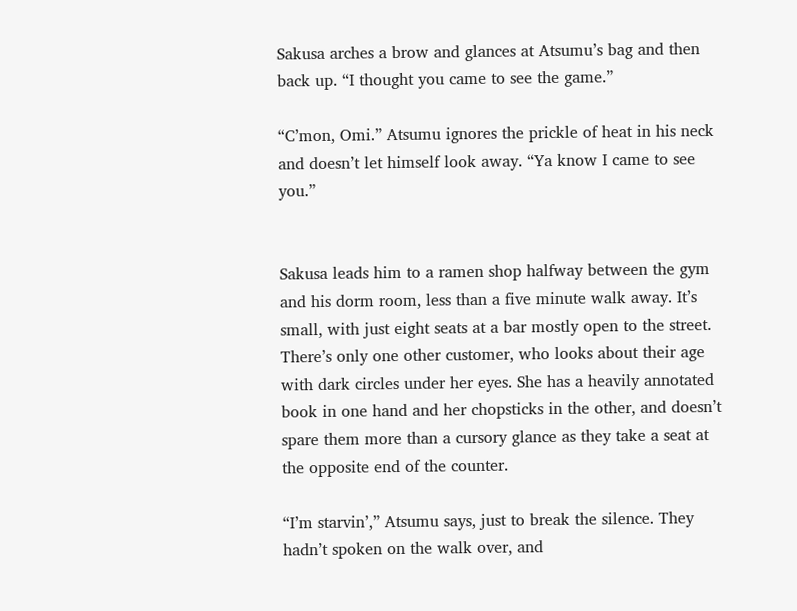Sakusa arches a brow and glances at Atsumu’s bag and then back up. “I thought you came to see the game.”

“C’mon, Omi.” Atsumu ignores the prickle of heat in his neck and doesn’t let himself look away. “Ya know I came to see you.”


Sakusa leads him to a ramen shop halfway between the gym and his dorm room, less than a five minute walk away. It’s small, with just eight seats at a bar mostly open to the street. There’s only one other customer, who looks about their age with dark circles under her eyes. She has a heavily annotated book in one hand and her chopsticks in the other, and doesn’t spare them more than a cursory glance as they take a seat at the opposite end of the counter.

“I’m starvin’,” Atsumu says, just to break the silence. They hadn’t spoken on the walk over, and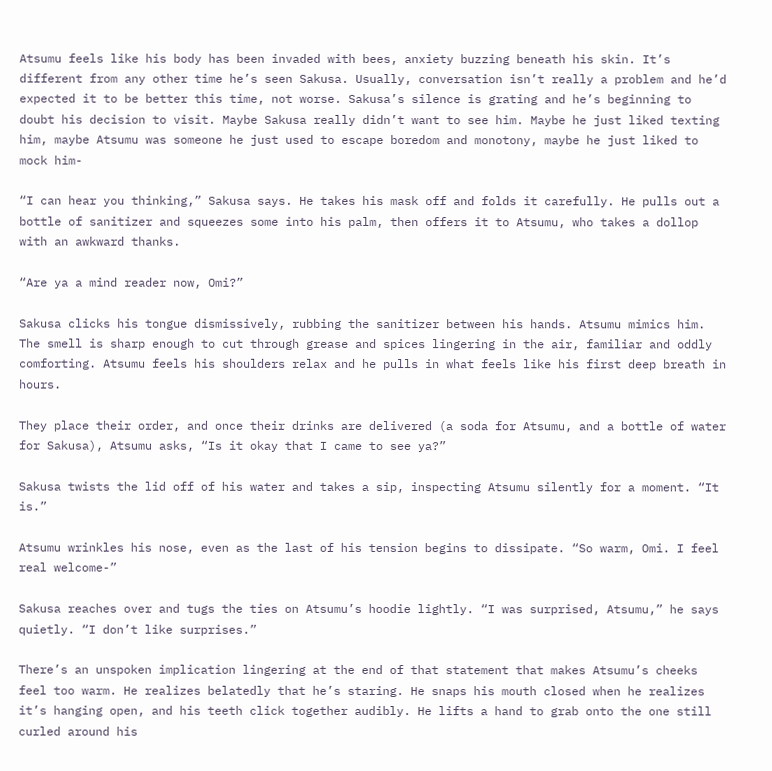Atsumu feels like his body has been invaded with bees, anxiety buzzing beneath his skin. It’s different from any other time he’s seen Sakusa. Usually, conversation isn’t really a problem and he’d expected it to be better this time, not worse. Sakusa’s silence is grating and he’s beginning to doubt his decision to visit. Maybe Sakusa really didn’t want to see him. Maybe he just liked texting him, maybe Atsumu was someone he just used to escape boredom and monotony, maybe he just liked to mock him-

“I can hear you thinking,” Sakusa says. He takes his mask off and folds it carefully. He pulls out a bottle of sanitizer and squeezes some into his palm, then offers it to Atsumu, who takes a dollop with an awkward thanks.

“Are ya a mind reader now, Omi?”

Sakusa clicks his tongue dismissively, rubbing the sanitizer between his hands. Atsumu mimics him. The smell is sharp enough to cut through grease and spices lingering in the air, familiar and oddly comforting. Atsumu feels his shoulders relax and he pulls in what feels like his first deep breath in hours.

They place their order, and once their drinks are delivered (a soda for Atsumu, and a bottle of water for Sakusa), Atsumu asks, “Is it okay that I came to see ya?”

Sakusa twists the lid off of his water and takes a sip, inspecting Atsumu silently for a moment. “It is.”

Atsumu wrinkles his nose, even as the last of his tension begins to dissipate. “So warm, Omi. I feel real welcome-”

Sakusa reaches over and tugs the ties on Atsumu’s hoodie lightly. “I was surprised, Atsumu,” he says quietly. “I don’t like surprises.”

There’s an unspoken implication lingering at the end of that statement that makes Atsumu’s cheeks feel too warm. He realizes belatedly that he’s staring. He snaps his mouth closed when he realizes it’s hanging open, and his teeth click together audibly. He lifts a hand to grab onto the one still curled around his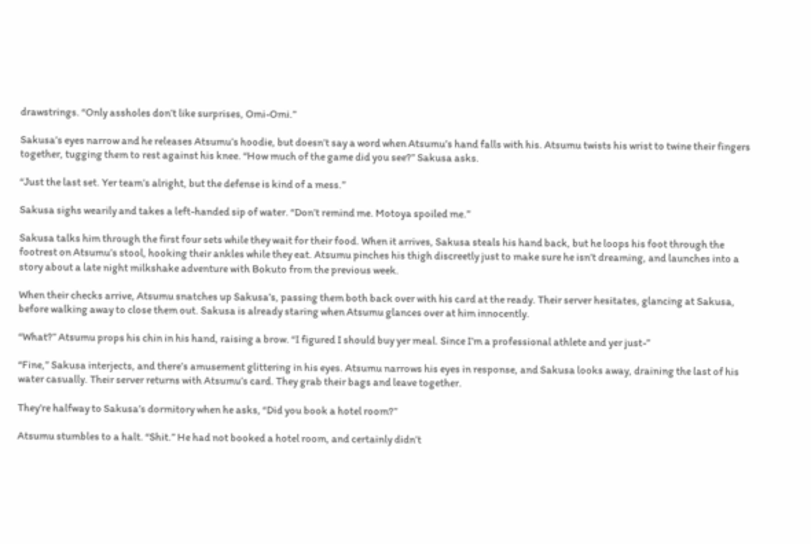drawstrings. “Only assholes don’t like surprises, Omi-Omi.”

Sakusa’s eyes narrow and he releases Atsumu’s hoodie, but doesn’t say a word when Atsumu’s hand falls with his. Atsumu twists his wrist to twine their fingers together, tugging them to rest against his knee. “How much of the game did you see?” Sakusa asks.

“Just the last set. Yer team’s alright, but the defense is kind of a mess.”

Sakusa sighs wearily and takes a left-handed sip of water. “Don’t remind me. Motoya spoiled me.”

Sakusa talks him through the first four sets while they wait for their food. When it arrives, Sakusa steals his hand back, but he loops his foot through the footrest on Atsumu’s stool, hooking their ankles while they eat. Atsumu pinches his thigh discreetly just to make sure he isn’t dreaming, and launches into a story about a late night milkshake adventure with Bokuto from the previous week.

When their checks arrive, Atsumu snatches up Sakusa’s, passing them both back over with his card at the ready. Their server hesitates, glancing at Sakusa, before walking away to close them out. Sakusa is already staring when Atsumu glances over at him innocently.

“What?” Atsumu props his chin in his hand, raising a brow. “I figured I should buy yer meal. Since I’m a professional athlete and yer just-”

“Fine,” Sakusa interjects, and there’s amusement glittering in his eyes. Atsumu narrows his eyes in response, and Sakusa looks away, draining the last of his water casually. Their server returns with Atsumu’s card. They grab their bags and leave together.

They’re halfway to Sakusa’s dormitory when he asks, “Did you book a hotel room?”

Atsumu stumbles to a halt. “Shit.” He had not booked a hotel room, and certainly didn’t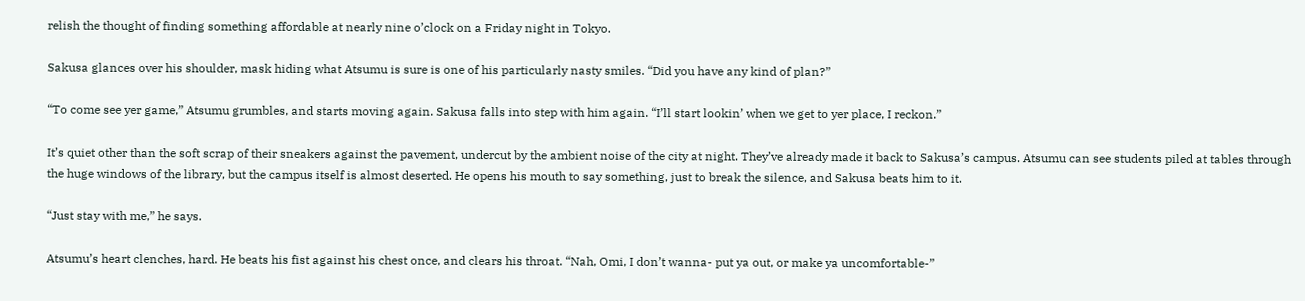relish the thought of finding something affordable at nearly nine o’clock on a Friday night in Tokyo.

Sakusa glances over his shoulder, mask hiding what Atsumu is sure is one of his particularly nasty smiles. “Did you have any kind of plan?”

“To come see yer game,” Atsumu grumbles, and starts moving again. Sakusa falls into step with him again. “I’ll start lookin’ when we get to yer place, I reckon.”

It’s quiet other than the soft scrap of their sneakers against the pavement, undercut by the ambient noise of the city at night. They’ve already made it back to Sakusa’s campus. Atsumu can see students piled at tables through the huge windows of the library, but the campus itself is almost deserted. He opens his mouth to say something, just to break the silence, and Sakusa beats him to it.

“Just stay with me,” he says.

Atsumu’s heart clenches, hard. He beats his fist against his chest once, and clears his throat. “Nah, Omi, I don’t wanna- put ya out, or make ya uncomfortable-”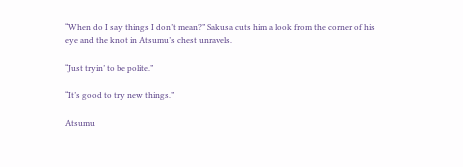“When do I say things I don’t mean?” Sakusa cuts him a look from the corner of his eye and the knot in Atsumu’s chest unravels.

“Just tryin’ to be polite.”

“It’s good to try new things.”

Atsumu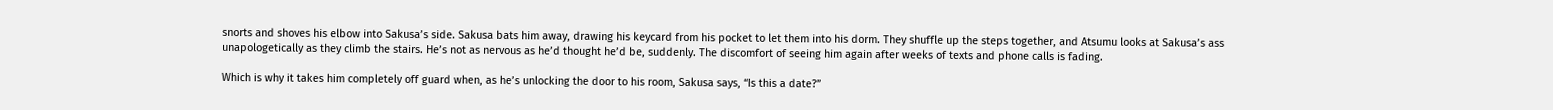snorts and shoves his elbow into Sakusa’s side. Sakusa bats him away, drawing his keycard from his pocket to let them into his dorm. They shuffle up the steps together, and Atsumu looks at Sakusa’s ass unapologetically as they climb the stairs. He’s not as nervous as he’d thought he’d be, suddenly. The discomfort of seeing him again after weeks of texts and phone calls is fading.

Which is why it takes him completely off guard when, as he’s unlocking the door to his room, Sakusa says, “Is this a date?”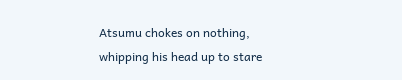Atsumu chokes on nothing, whipping his head up to stare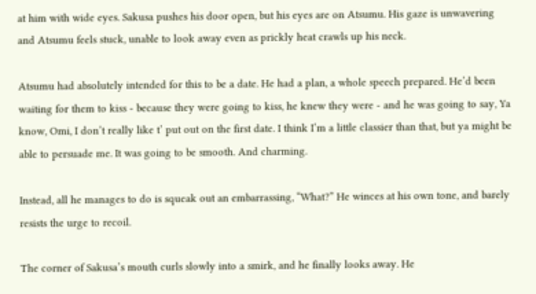at him with wide eyes. Sakusa pushes his door open, but his eyes are on Atsumu. His gaze is unwavering and Atsumu feels stuck, unable to look away even as prickly heat crawls up his neck.

Atsumu had absolutely intended for this to be a date. He had a plan, a whole speech prepared. He’d been waiting for them to kiss - because they were going to kiss, he knew they were - and he was going to say, Ya know, Omi, I don’t really like t’ put out on the first date. I think I’m a little classier than that, but ya might be able to persuade me. It was going to be smooth. And charming.

Instead, all he manages to do is squeak out an embarrassing, “What?” He winces at his own tone, and barely resists the urge to recoil.

The corner of Sakusa’s mouth curls slowly into a smirk, and he finally looks away. He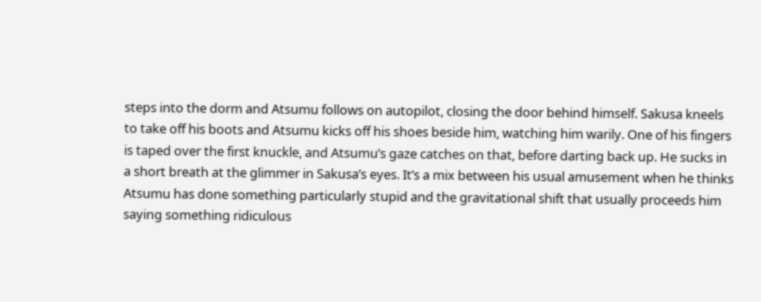steps into the dorm and Atsumu follows on autopilot, closing the door behind himself. Sakusa kneels to take off his boots and Atsumu kicks off his shoes beside him, watching him warily. One of his fingers is taped over the first knuckle, and Atsumu’s gaze catches on that, before darting back up. He sucks in a short breath at the glimmer in Sakusa’s eyes. It’s a mix between his usual amusement when he thinks Atsumu has done something particularly stupid and the gravitational shift that usually proceeds him saying something ridiculous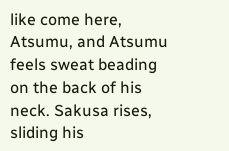like come here, Atsumu, and Atsumu feels sweat beading on the back of his neck. Sakusa rises, sliding his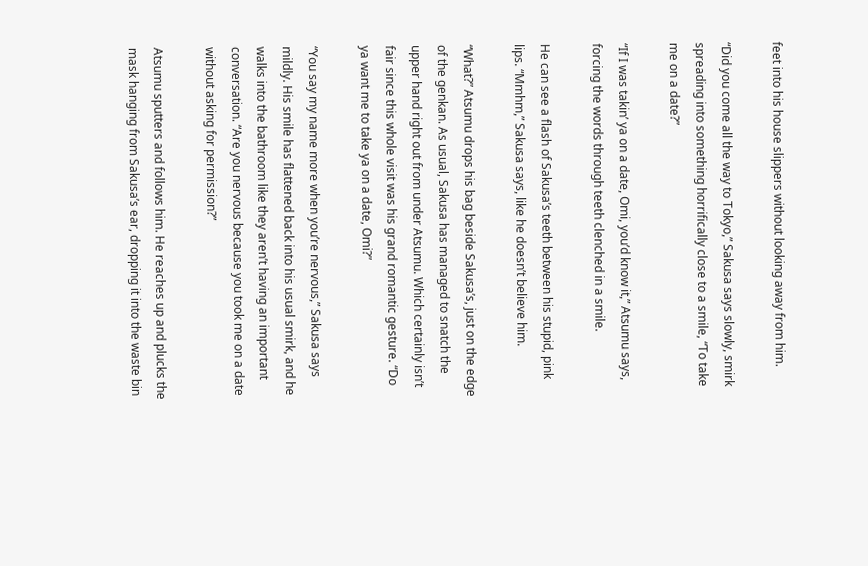feet into his house slippers without looking away from him.

“Did you come all the way to Tokyo,” Sakusa says slowly, smirk spreading into something horrifically close to a smile, “To take me on a date?”

“If I was takin’ ya on a date, Omi, you’d know it,” Atsumu says, forcing the words through teeth clenched in a smile.

He can see a flash of Sakusa’s teeth between his stupid, pink lips. “Mmhm,” Sakusa says, like he doesn’t believe him.

“What?” Atsumu drops his bag beside Sakusa’s, just on the edge of the genkan. As usual, Sakusa has managed to snatch the upper hand right out from under Atsumu. Which certainly isn’t fair since this whole visit was his grand romantic gesture. “Do ya want me to take ya on a date, Omi?”

“You say my name more when you’re nervous,” Sakusa says mildly. His smile has flattened back into his usual smirk, and he walks into the bathroom like they aren’t having an important conversation. “Are you nervous because you took me on a date without asking for permission?”

Atsumu sputters and follows him. He reaches up and plucks the mask hanging from Sakusa’s ear, dropping it into the waste bin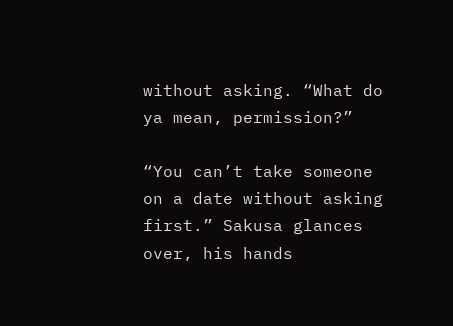without asking. “What do ya mean, permission?”

“You can’t take someone on a date without asking first.” Sakusa glances over, his hands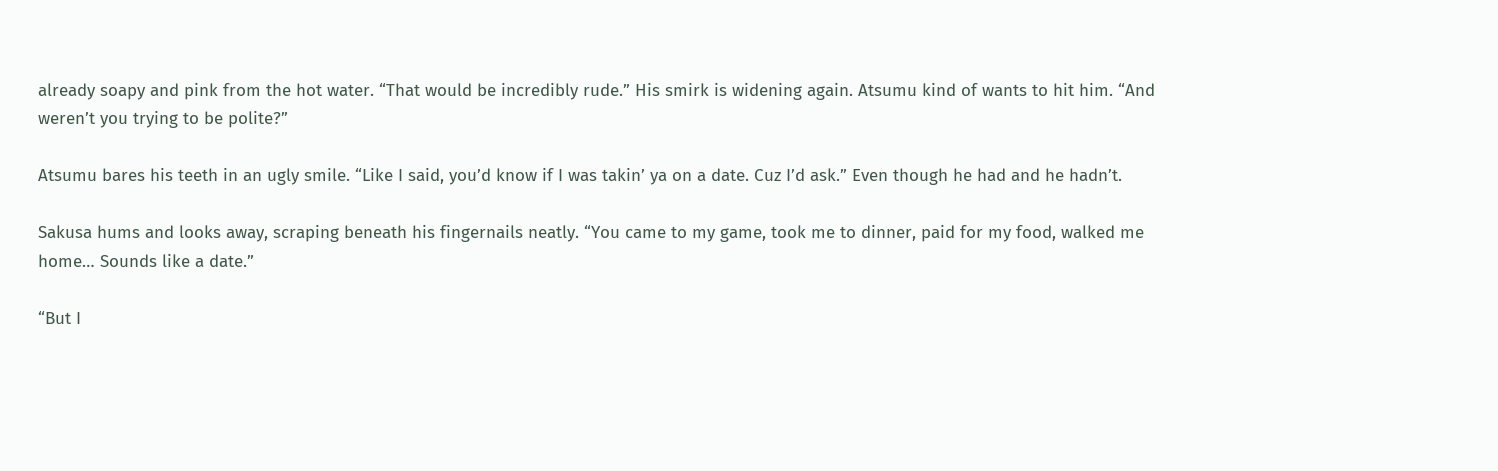already soapy and pink from the hot water. “That would be incredibly rude.” His smirk is widening again. Atsumu kind of wants to hit him. “And weren’t you trying to be polite?”

Atsumu bares his teeth in an ugly smile. “Like I said, you’d know if I was takin’ ya on a date. Cuz I’d ask.” Even though he had and he hadn’t.

Sakusa hums and looks away, scraping beneath his fingernails neatly. “You came to my game, took me to dinner, paid for my food, walked me home… Sounds like a date.”

“But I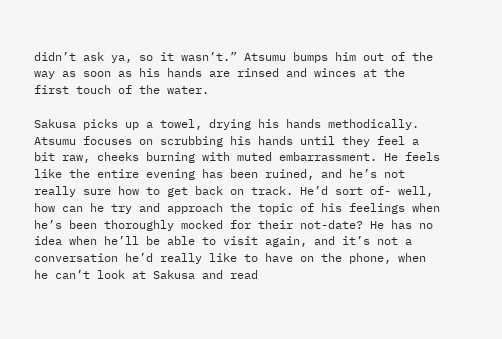didn’t ask ya, so it wasn’t.” Atsumu bumps him out of the way as soon as his hands are rinsed and winces at the first touch of the water.

Sakusa picks up a towel, drying his hands methodically. Atsumu focuses on scrubbing his hands until they feel a bit raw, cheeks burning with muted embarrassment. He feels like the entire evening has been ruined, and he’s not really sure how to get back on track. He’d sort of- well, how can he try and approach the topic of his feelings when he’s been thoroughly mocked for their not-date? He has no idea when he’ll be able to visit again, and it’s not a conversation he’d really like to have on the phone, when he can’t look at Sakusa and read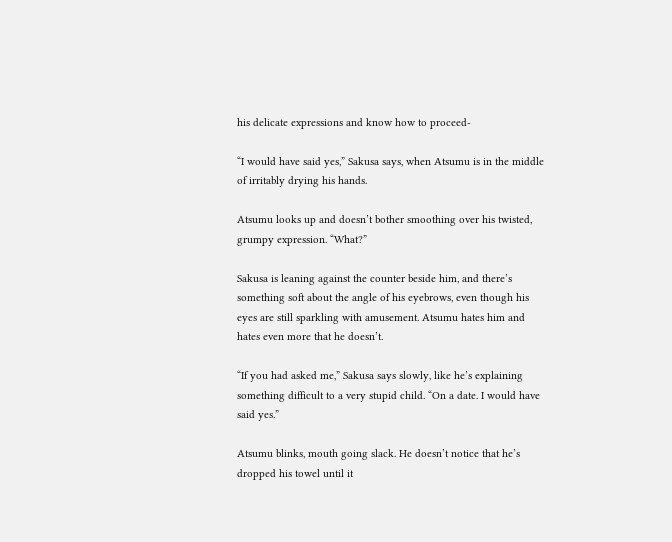his delicate expressions and know how to proceed-

“I would have said yes,” Sakusa says, when Atsumu is in the middle of irritably drying his hands.

Atsumu looks up and doesn’t bother smoothing over his twisted, grumpy expression. “What?”

Sakusa is leaning against the counter beside him, and there’s something soft about the angle of his eyebrows, even though his eyes are still sparkling with amusement. Atsumu hates him and hates even more that he doesn’t.

“If you had asked me,” Sakusa says slowly, like he’s explaining something difficult to a very stupid child. “On a date. I would have said yes.”

Atsumu blinks, mouth going slack. He doesn’t notice that he’s dropped his towel until it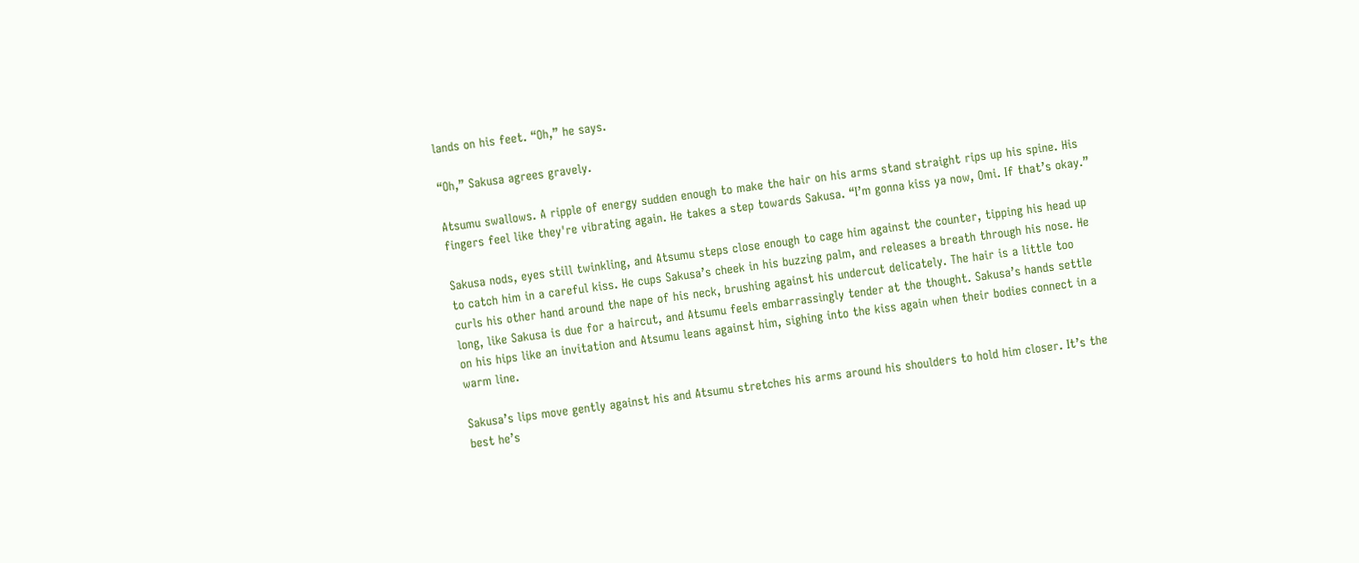lands on his feet. “Oh,” he says.

“Oh,” Sakusa agrees gravely.

Atsumu swallows. A ripple of energy sudden enough to make the hair on his arms stand straight rips up his spine. His fingers feel like they're vibrating again. He takes a step towards Sakusa. “I’m gonna kiss ya now, Omi. If that’s okay.”

Sakusa nods, eyes still twinkling, and Atsumu steps close enough to cage him against the counter, tipping his head up to catch him in a careful kiss. He cups Sakusa’s cheek in his buzzing palm, and releases a breath through his nose. He curls his other hand around the nape of his neck, brushing against his undercut delicately. The hair is a little too long, like Sakusa is due for a haircut, and Atsumu feels embarrassingly tender at the thought. Sakusa’s hands settle on his hips like an invitation and Atsumu leans against him, sighing into the kiss again when their bodies connect in a warm line.

Sakusa’s lips move gently against his and Atsumu stretches his arms around his shoulders to hold him closer. It’s the best he’s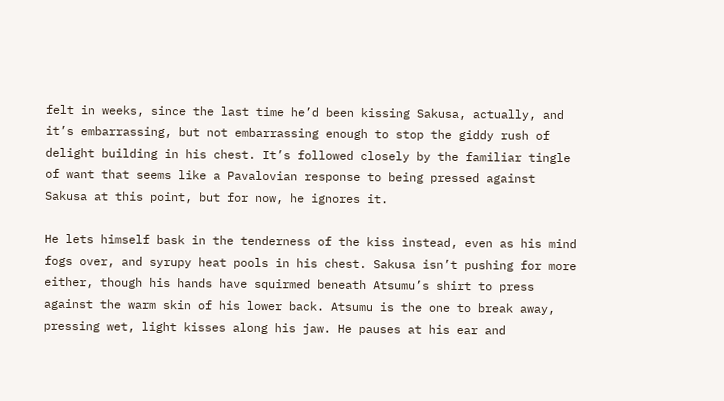felt in weeks, since the last time he’d been kissing Sakusa, actually, and it’s embarrassing, but not embarrassing enough to stop the giddy rush of delight building in his chest. It’s followed closely by the familiar tingle of want that seems like a Pavalovian response to being pressed against Sakusa at this point, but for now, he ignores it.

He lets himself bask in the tenderness of the kiss instead, even as his mind fogs over, and syrupy heat pools in his chest. Sakusa isn’t pushing for more either, though his hands have squirmed beneath Atsumu’s shirt to press against the warm skin of his lower back. Atsumu is the one to break away, pressing wet, light kisses along his jaw. He pauses at his ear and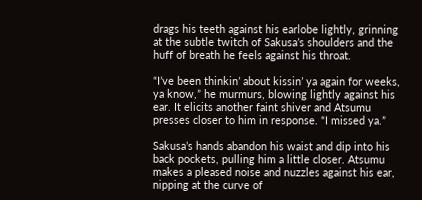drags his teeth against his earlobe lightly, grinning at the subtle twitch of Sakusa’s shoulders and the huff of breath he feels against his throat.

“I’ve been thinkin’ about kissin’ ya again for weeks, ya know,” he murmurs, blowing lightly against his ear. It elicits another faint shiver and Atsumu presses closer to him in response. “I missed ya.”

Sakusa’s hands abandon his waist and dip into his back pockets, pulling him a little closer. Atsumu makes a pleased noise and nuzzles against his ear, nipping at the curve of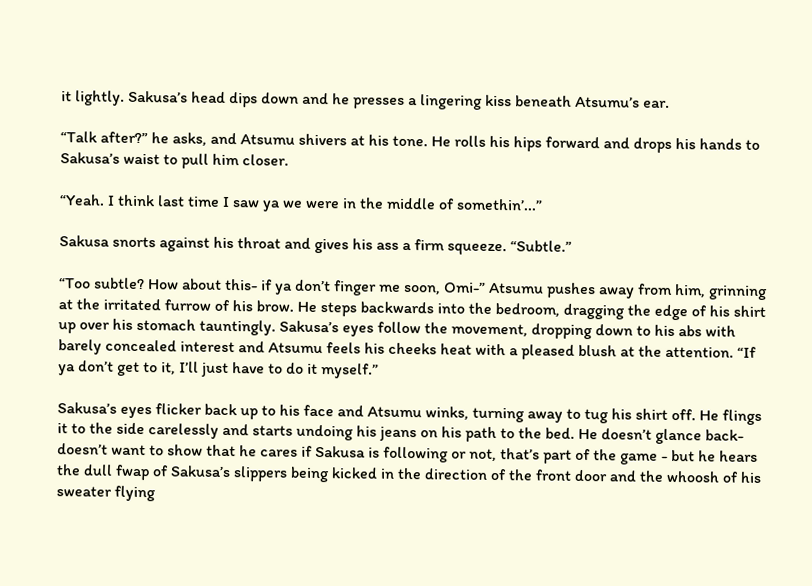it lightly. Sakusa’s head dips down and he presses a lingering kiss beneath Atsumu’s ear.

“Talk after?” he asks, and Atsumu shivers at his tone. He rolls his hips forward and drops his hands to Sakusa’s waist to pull him closer.

“Yeah. I think last time I saw ya we were in the middle of somethin’...”

Sakusa snorts against his throat and gives his ass a firm squeeze. “Subtle.”

“Too subtle? How about this- if ya don’t finger me soon, Omi-” Atsumu pushes away from him, grinning at the irritated furrow of his brow. He steps backwards into the bedroom, dragging the edge of his shirt up over his stomach tauntingly. Sakusa’s eyes follow the movement, dropping down to his abs with barely concealed interest and Atsumu feels his cheeks heat with a pleased blush at the attention. “If ya don’t get to it, I’ll just have to do it myself.”

Sakusa’s eyes flicker back up to his face and Atsumu winks, turning away to tug his shirt off. He flings it to the side carelessly and starts undoing his jeans on his path to the bed. He doesn’t glance back- doesn’t want to show that he cares if Sakusa is following or not, that’s part of the game - but he hears the dull fwap of Sakusa’s slippers being kicked in the direction of the front door and the whoosh of his sweater flying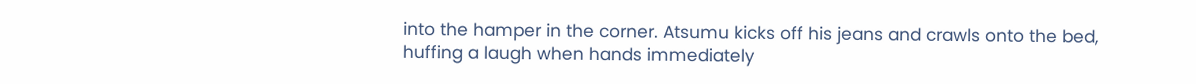into the hamper in the corner. Atsumu kicks off his jeans and crawls onto the bed, huffing a laugh when hands immediately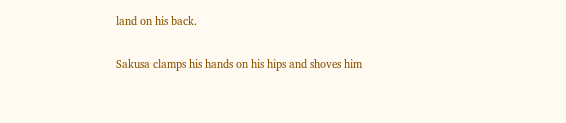land on his back.

Sakusa clamps his hands on his hips and shoves him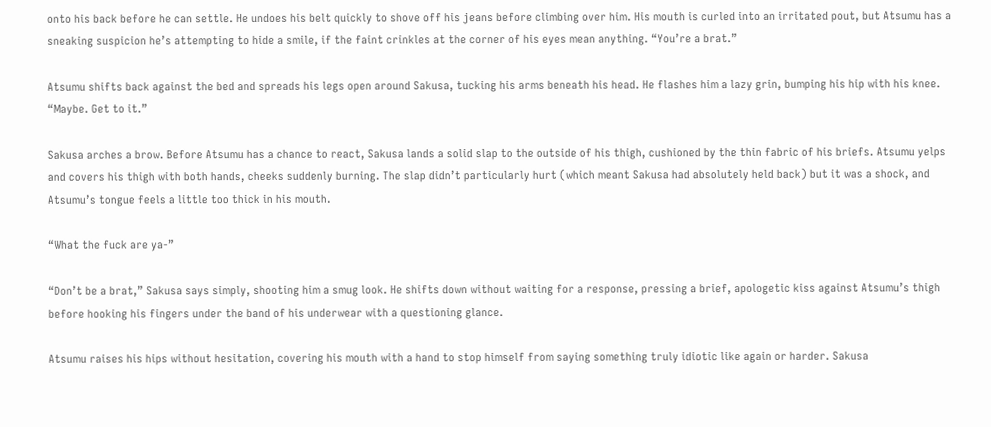onto his back before he can settle. He undoes his belt quickly to shove off his jeans before climbing over him. His mouth is curled into an irritated pout, but Atsumu has a sneaking suspicion he’s attempting to hide a smile, if the faint crinkles at the corner of his eyes mean anything. “You’re a brat.”

Atsumu shifts back against the bed and spreads his legs open around Sakusa, tucking his arms beneath his head. He flashes him a lazy grin, bumping his hip with his knee. “Maybe. Get to it.”

Sakusa arches a brow. Before Atsumu has a chance to react, Sakusa lands a solid slap to the outside of his thigh, cushioned by the thin fabric of his briefs. Atsumu yelps and covers his thigh with both hands, cheeks suddenly burning. The slap didn’t particularly hurt (which meant Sakusa had absolutely held back) but it was a shock, and Atsumu’s tongue feels a little too thick in his mouth.

“What the fuck are ya-”

“Don’t be a brat,” Sakusa says simply, shooting him a smug look. He shifts down without waiting for a response, pressing a brief, apologetic kiss against Atsumu’s thigh before hooking his fingers under the band of his underwear with a questioning glance.

Atsumu raises his hips without hesitation, covering his mouth with a hand to stop himself from saying something truly idiotic like again or harder. Sakusa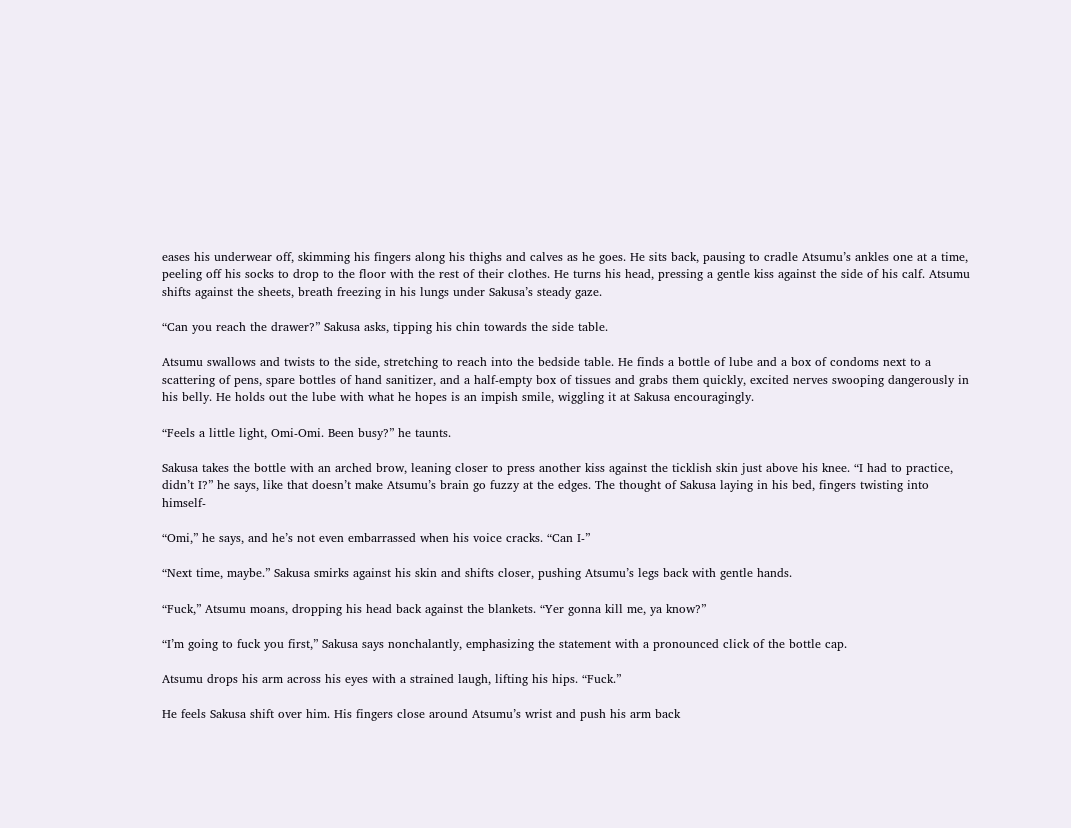eases his underwear off, skimming his fingers along his thighs and calves as he goes. He sits back, pausing to cradle Atsumu’s ankles one at a time, peeling off his socks to drop to the floor with the rest of their clothes. He turns his head, pressing a gentle kiss against the side of his calf. Atsumu shifts against the sheets, breath freezing in his lungs under Sakusa’s steady gaze.

“Can you reach the drawer?” Sakusa asks, tipping his chin towards the side table.

Atsumu swallows and twists to the side, stretching to reach into the bedside table. He finds a bottle of lube and a box of condoms next to a scattering of pens, spare bottles of hand sanitizer, and a half-empty box of tissues and grabs them quickly, excited nerves swooping dangerously in his belly. He holds out the lube with what he hopes is an impish smile, wiggling it at Sakusa encouragingly.

“Feels a little light, Omi-Omi. Been busy?” he taunts.

Sakusa takes the bottle with an arched brow, leaning closer to press another kiss against the ticklish skin just above his knee. “I had to practice, didn’t I?” he says, like that doesn’t make Atsumu’s brain go fuzzy at the edges. The thought of Sakusa laying in his bed, fingers twisting into himself-

“Omi,” he says, and he’s not even embarrassed when his voice cracks. “Can I-”

“Next time, maybe.” Sakusa smirks against his skin and shifts closer, pushing Atsumu’s legs back with gentle hands.

“Fuck,” Atsumu moans, dropping his head back against the blankets. “Yer gonna kill me, ya know?”

“I’m going to fuck you first,” Sakusa says nonchalantly, emphasizing the statement with a pronounced click of the bottle cap.

Atsumu drops his arm across his eyes with a strained laugh, lifting his hips. “Fuck.”

He feels Sakusa shift over him. His fingers close around Atsumu’s wrist and push his arm back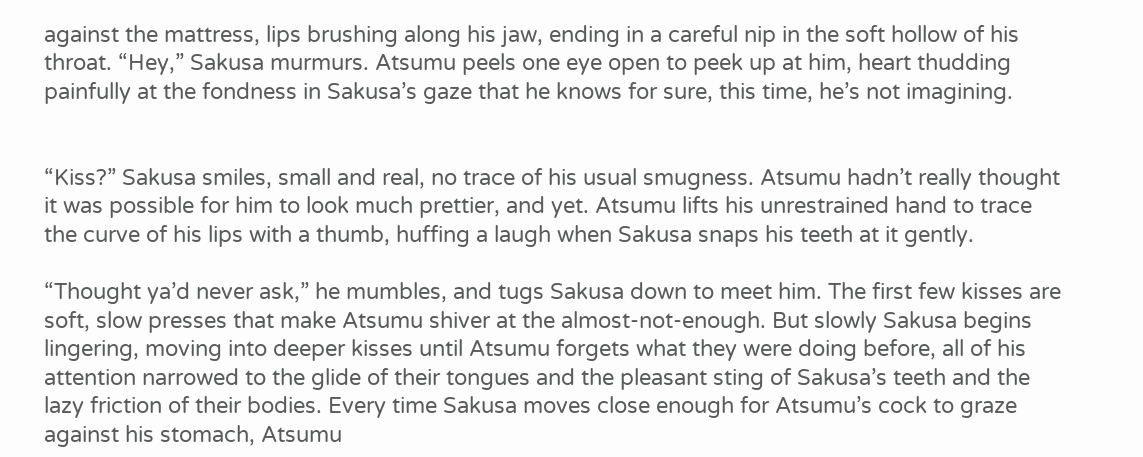against the mattress, lips brushing along his jaw, ending in a careful nip in the soft hollow of his throat. “Hey,” Sakusa murmurs. Atsumu peels one eye open to peek up at him, heart thudding painfully at the fondness in Sakusa’s gaze that he knows for sure, this time, he’s not imagining.


“Kiss?” Sakusa smiles, small and real, no trace of his usual smugness. Atsumu hadn’t really thought it was possible for him to look much prettier, and yet. Atsumu lifts his unrestrained hand to trace the curve of his lips with a thumb, huffing a laugh when Sakusa snaps his teeth at it gently.

“Thought ya’d never ask,” he mumbles, and tugs Sakusa down to meet him. The first few kisses are soft, slow presses that make Atsumu shiver at the almost-not-enough. But slowly Sakusa begins lingering, moving into deeper kisses until Atsumu forgets what they were doing before, all of his attention narrowed to the glide of their tongues and the pleasant sting of Sakusa’s teeth and the lazy friction of their bodies. Every time Sakusa moves close enough for Atsumu’s cock to graze against his stomach, Atsumu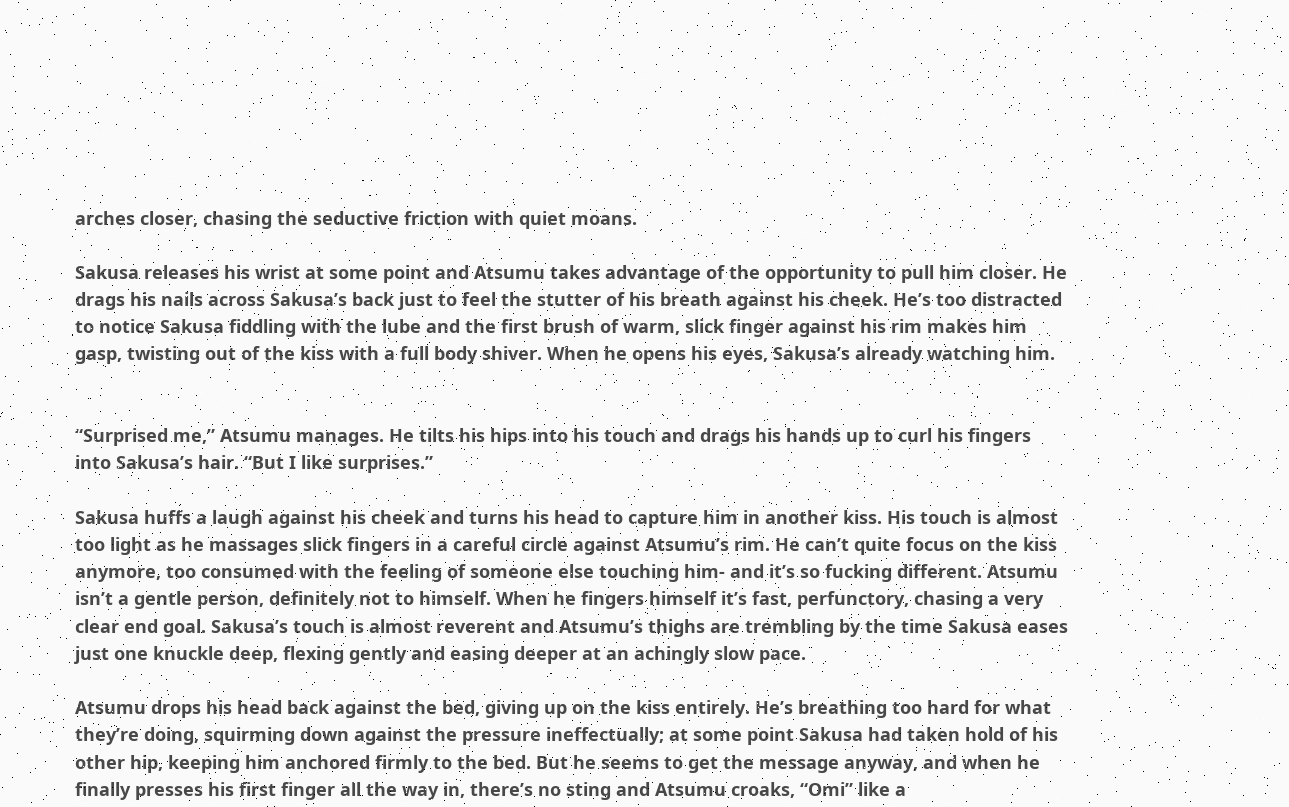arches closer, chasing the seductive friction with quiet moans.

Sakusa releases his wrist at some point and Atsumu takes advantage of the opportunity to pull him closer. He drags his nails across Sakusa’s back just to feel the stutter of his breath against his cheek. He’s too distracted to notice Sakusa fiddling with the lube and the first brush of warm, slick finger against his rim makes him gasp, twisting out of the kiss with a full body shiver. When he opens his eyes, Sakusa’s already watching him.


“Surprised me,” Atsumu manages. He tilts his hips into his touch and drags his hands up to curl his fingers into Sakusa’s hair. “But I like surprises.”

Sakusa huffs a laugh against his cheek and turns his head to capture him in another kiss. His touch is almost too light as he massages slick fingers in a careful circle against Atsumu’s rim. He can’t quite focus on the kiss anymore, too consumed with the feeling of someone else touching him- and it’s so fucking different. Atsumu isn’t a gentle person, definitely not to himself. When he fingers himself it’s fast, perfunctory, chasing a very clear end goal. Sakusa’s touch is almost reverent and Atsumu’s thighs are trembling by the time Sakusa eases just one knuckle deep, flexing gently and easing deeper at an achingly slow pace.

Atsumu drops his head back against the bed, giving up on the kiss entirely. He’s breathing too hard for what they’re doing, squirming down against the pressure ineffectually; at some point Sakusa had taken hold of his other hip, keeping him anchored firmly to the bed. But he seems to get the message anyway, and when he finally presses his first finger all the way in, there’s no sting and Atsumu croaks, “Omi” like a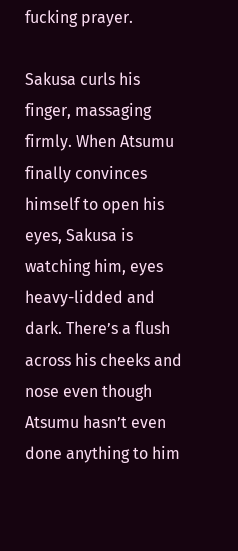fucking prayer.

Sakusa curls his finger, massaging firmly. When Atsumu finally convinces himself to open his eyes, Sakusa is watching him, eyes heavy-lidded and dark. There’s a flush across his cheeks and nose even though Atsumu hasn’t even done anything to him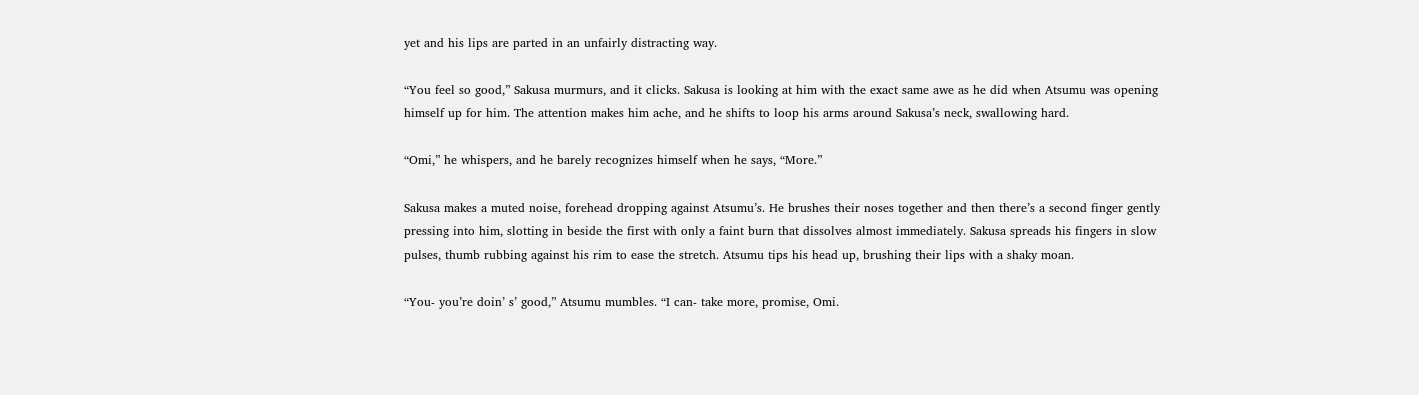yet and his lips are parted in an unfairly distracting way.

“You feel so good,” Sakusa murmurs, and it clicks. Sakusa is looking at him with the exact same awe as he did when Atsumu was opening himself up for him. The attention makes him ache, and he shifts to loop his arms around Sakusa’s neck, swallowing hard.

“Omi,” he whispers, and he barely recognizes himself when he says, “More.”

Sakusa makes a muted noise, forehead dropping against Atsumu’s. He brushes their noses together and then there’s a second finger gently pressing into him, slotting in beside the first with only a faint burn that dissolves almost immediately. Sakusa spreads his fingers in slow pulses, thumb rubbing against his rim to ease the stretch. Atsumu tips his head up, brushing their lips with a shaky moan.

“You- you’re doin’ s’ good,” Atsumu mumbles. “I can- take more, promise, Omi.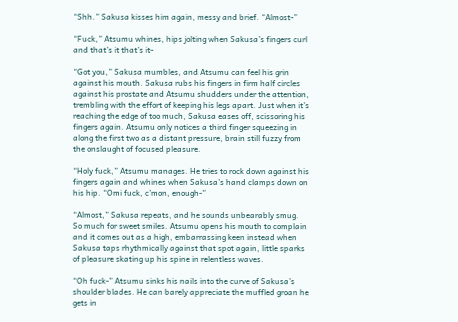“Shh.” Sakusa kisses him again, messy and brief. “Almost-”

“Fuck,” Atsumu whines, hips jolting when Sakusa’s fingers curl and that’s it that’s it-

“Got you,” Sakusa mumbles, and Atsumu can feel his grin against his mouth. Sakusa rubs his fingers in firm half circles against his prostate and Atsumu shudders under the attention, trembling with the effort of keeping his legs apart. Just when it’s reaching the edge of too much, Sakusa eases off, scissoring his fingers again. Atsumu only notices a third finger squeezing in along the first two as a distant pressure, brain still fuzzy from the onslaught of focused pleasure.

“Holy fuck,” Atsumu manages. He tries to rock down against his fingers again and whines when Sakusa’s hand clamps down on his hip. “Omi fuck, c’mon, enough-”

“Almost,” Sakusa repeats, and he sounds unbearably smug. So much for sweet smiles. Atsumu opens his mouth to complain and it comes out as a high, embarrassing keen instead when Sakusa taps rhythmically against that spot again, little sparks of pleasure skating up his spine in relentless waves.

“Oh fuck-” Atsumu sinks his nails into the curve of Sakusa’s shoulder blades. He can barely appreciate the muffled groan he gets in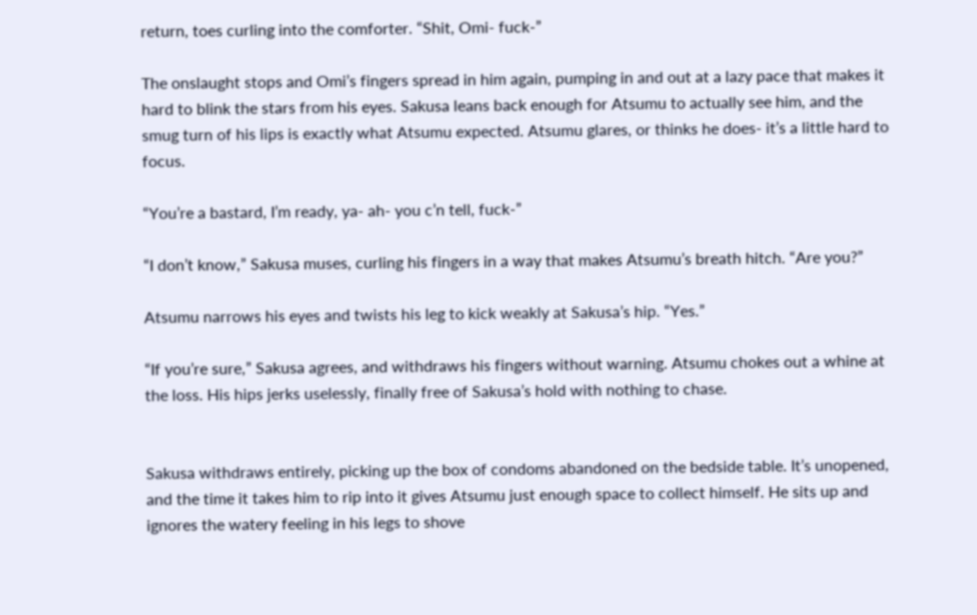return, toes curling into the comforter. “Shit, Omi- fuck-”

The onslaught stops and Omi’s fingers spread in him again, pumping in and out at a lazy pace that makes it hard to blink the stars from his eyes. Sakusa leans back enough for Atsumu to actually see him, and the smug turn of his lips is exactly what Atsumu expected. Atsumu glares, or thinks he does- it’s a little hard to focus.

“You’re a bastard, I’m ready, ya- ah- you c’n tell, fuck-”

“I don’t know,” Sakusa muses, curling his fingers in a way that makes Atsumu’s breath hitch. “Are you?”

Atsumu narrows his eyes and twists his leg to kick weakly at Sakusa’s hip. “Yes.”

“If you’re sure,” Sakusa agrees, and withdraws his fingers without warning. Atsumu chokes out a whine at the loss. His hips jerks uselessly, finally free of Sakusa’s hold with nothing to chase.


Sakusa withdraws entirely, picking up the box of condoms abandoned on the bedside table. It’s unopened, and the time it takes him to rip into it gives Atsumu just enough space to collect himself. He sits up and ignores the watery feeling in his legs to shove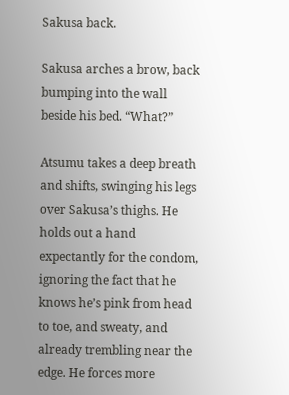Sakusa back.

Sakusa arches a brow, back bumping into the wall beside his bed. “What?”

Atsumu takes a deep breath and shifts, swinging his legs over Sakusa’s thighs. He holds out a hand expectantly for the condom, ignoring the fact that he knows he’s pink from head to toe, and sweaty, and already trembling near the edge. He forces more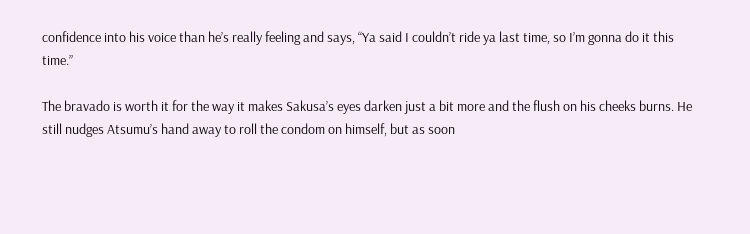confidence into his voice than he’s really feeling and says, “Ya said I couldn’t ride ya last time, so I’m gonna do it this time.”

The bravado is worth it for the way it makes Sakusa’s eyes darken just a bit more and the flush on his cheeks burns. He still nudges Atsumu’s hand away to roll the condom on himself, but as soon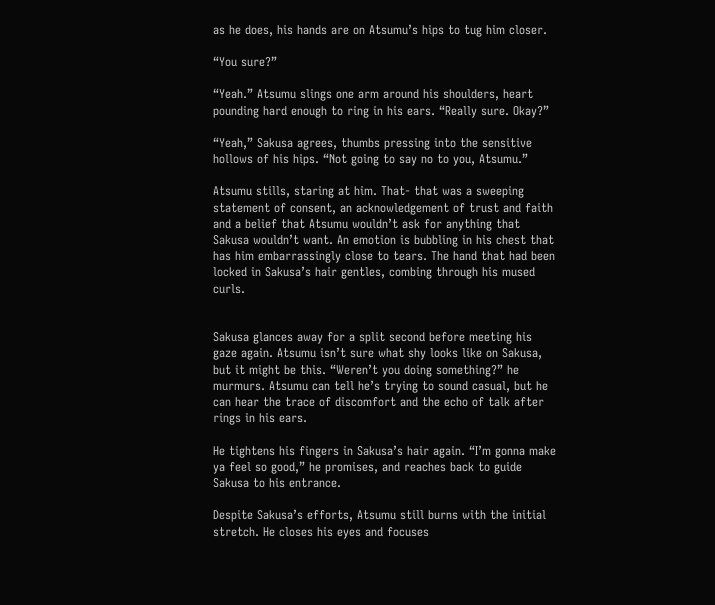as he does, his hands are on Atsumu’s hips to tug him closer.

“You sure?”

“Yeah.” Atsumu slings one arm around his shoulders, heart pounding hard enough to ring in his ears. “Really sure. Okay?”

“Yeah,” Sakusa agrees, thumbs pressing into the sensitive hollows of his hips. “Not going to say no to you, Atsumu.”

Atsumu stills, staring at him. That- that was a sweeping statement of consent, an acknowledgement of trust and faith and a belief that Atsumu wouldn’t ask for anything that Sakusa wouldn’t want. An emotion is bubbling in his chest that has him embarrassingly close to tears. The hand that had been locked in Sakusa’s hair gentles, combing through his mused curls.


Sakusa glances away for a split second before meeting his gaze again. Atsumu isn’t sure what shy looks like on Sakusa, but it might be this. “Weren’t you doing something?” he murmurs. Atsumu can tell he’s trying to sound casual, but he can hear the trace of discomfort and the echo of talk after rings in his ears.

He tightens his fingers in Sakusa’s hair again. “I’m gonna make ya feel so good,” he promises, and reaches back to guide Sakusa to his entrance.

Despite Sakusa’s efforts, Atsumu still burns with the initial stretch. He closes his eyes and focuses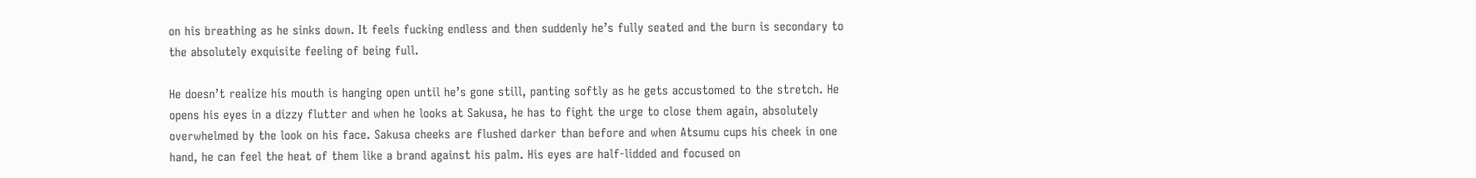on his breathing as he sinks down. It feels fucking endless and then suddenly he’s fully seated and the burn is secondary to the absolutely exquisite feeling of being full.

He doesn’t realize his mouth is hanging open until he’s gone still, panting softly as he gets accustomed to the stretch. He opens his eyes in a dizzy flutter and when he looks at Sakusa, he has to fight the urge to close them again, absolutely overwhelmed by the look on his face. Sakusa cheeks are flushed darker than before and when Atsumu cups his cheek in one hand, he can feel the heat of them like a brand against his palm. His eyes are half-lidded and focused on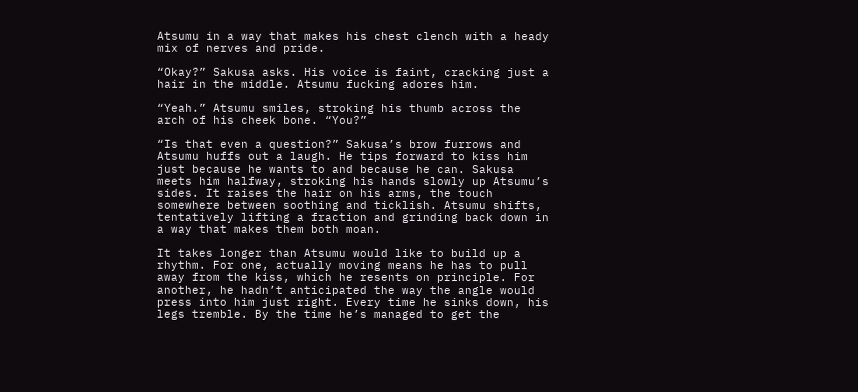Atsumu in a way that makes his chest clench with a heady mix of nerves and pride.

“Okay?” Sakusa asks. His voice is faint, cracking just a hair in the middle. Atsumu fucking adores him.

“Yeah.” Atsumu smiles, stroking his thumb across the arch of his cheek bone. “You?”

“Is that even a question?” Sakusa’s brow furrows and Atsumu huffs out a laugh. He tips forward to kiss him just because he wants to and because he can. Sakusa meets him halfway, stroking his hands slowly up Atsumu’s sides. It raises the hair on his arms, the touch somewhere between soothing and ticklish. Atsumu shifts, tentatively lifting a fraction and grinding back down in a way that makes them both moan.

It takes longer than Atsumu would like to build up a rhythm. For one, actually moving means he has to pull away from the kiss, which he resents on principle. For another, he hadn’t anticipated the way the angle would press into him just right. Every time he sinks down, his legs tremble. By the time he’s managed to get the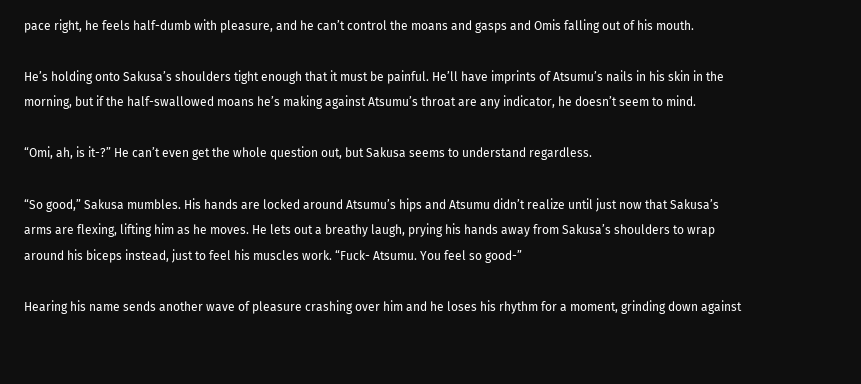pace right, he feels half-dumb with pleasure, and he can’t control the moans and gasps and Omis falling out of his mouth.

He’s holding onto Sakusa’s shoulders tight enough that it must be painful. He’ll have imprints of Atsumu’s nails in his skin in the morning, but if the half-swallowed moans he’s making against Atsumu’s throat are any indicator, he doesn’t seem to mind.

“Omi, ah, is it-?” He can’t even get the whole question out, but Sakusa seems to understand regardless.

“So good,” Sakusa mumbles. His hands are locked around Atsumu’s hips and Atsumu didn’t realize until just now that Sakusa’s arms are flexing, lifting him as he moves. He lets out a breathy laugh, prying his hands away from Sakusa’s shoulders to wrap around his biceps instead, just to feel his muscles work. “Fuck- Atsumu. You feel so good-”

Hearing his name sends another wave of pleasure crashing over him and he loses his rhythm for a moment, grinding down against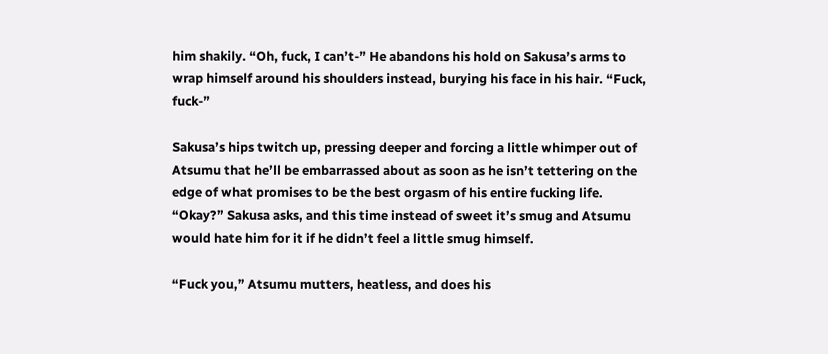him shakily. “Oh, fuck, I can’t-” He abandons his hold on Sakusa’s arms to wrap himself around his shoulders instead, burying his face in his hair. “Fuck, fuck-”

Sakusa’s hips twitch up, pressing deeper and forcing a little whimper out of Atsumu that he’ll be embarrassed about as soon as he isn’t tettering on the edge of what promises to be the best orgasm of his entire fucking life. “Okay?” Sakusa asks, and this time instead of sweet it’s smug and Atsumu would hate him for it if he didn’t feel a little smug himself.

“Fuck you,” Atsumu mutters, heatless, and does his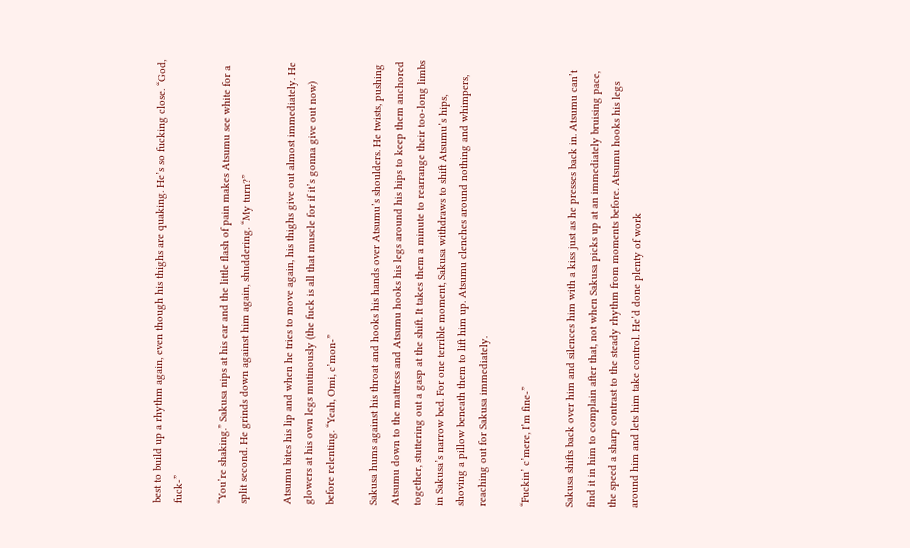best to build up a rhythm again, even though his thighs are quaking. He’s so fucking close. “God, fuck-”

“You’re shaking.” Sakusa nips at his ear and the little flash of pain makes Atsumu see white for a split second. He grinds down against him again, shuddering. “My turn?”

Atsumu bites his lip and when he tries to move again, his thighs give out almost immediately. He glowers at his own legs mutinously (the fuck is all that muscle for if it’s gonna give out now) before relenting. “Yeah, Omi, c’mon-”

Sakusa hums against his throat and hooks his hands over Atsumu’s shoulders. He twists, pushing Atsumu down to the mattress and Atsumu hooks his legs around his hips to keep them anchored together, stuttering out a gasp at the shift. It takes them a minute to rearrange their too-long limbs in Sakusa’s narrow bed. For one terrible moment, Sakusa withdraws to shift Atsumu’s hips, shoving a pillow beneath them to lift him up. Atsumu clenches around nothing and whimpers, reaching out for Sakusa immediately.

“Fuckin’ c’mere, I’m fine-”

Sakusa shifts back over him and silences him with a kiss just as he presses back in. Atsumu can’t find it in him to complain after that, not when Sakusa picks up at an immediately bruising pace, the speed a sharp contrast to the steady rhythm from moments before. Atsumu hooks his legs around him and lets him take control. He’d done plenty of work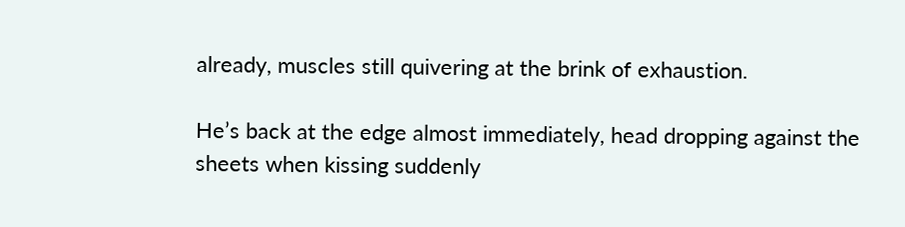already, muscles still quivering at the brink of exhaustion.

He’s back at the edge almost immediately, head dropping against the sheets when kissing suddenly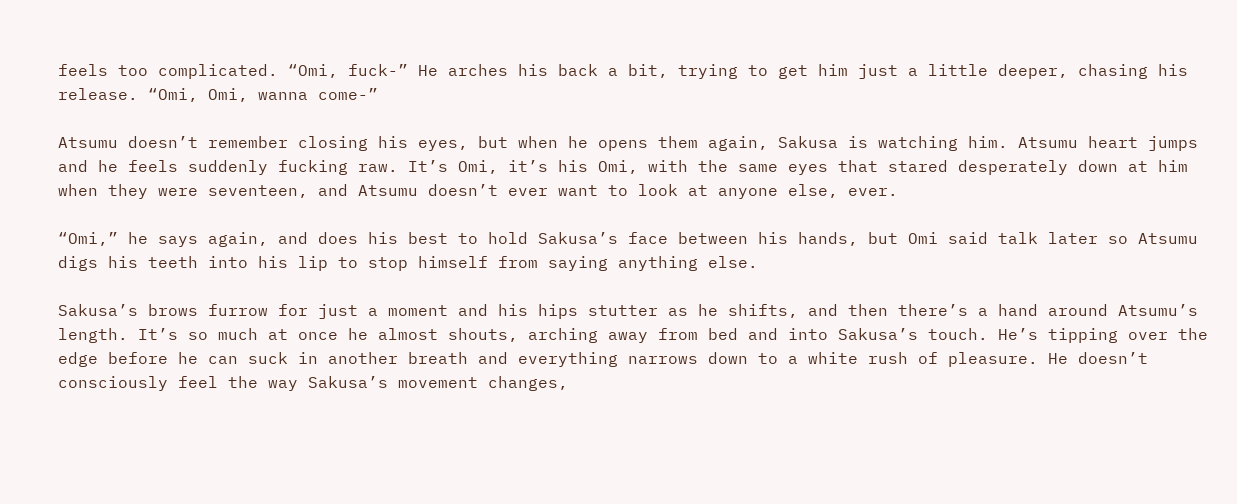feels too complicated. “Omi, fuck-” He arches his back a bit, trying to get him just a little deeper, chasing his release. “Omi, Omi, wanna come-”

Atsumu doesn’t remember closing his eyes, but when he opens them again, Sakusa is watching him. Atsumu heart jumps and he feels suddenly fucking raw. It’s Omi, it’s his Omi, with the same eyes that stared desperately down at him when they were seventeen, and Atsumu doesn’t ever want to look at anyone else, ever.

“Omi,” he says again, and does his best to hold Sakusa’s face between his hands, but Omi said talk later so Atsumu digs his teeth into his lip to stop himself from saying anything else.

Sakusa’s brows furrow for just a moment and his hips stutter as he shifts, and then there’s a hand around Atsumu’s length. It’s so much at once he almost shouts, arching away from bed and into Sakusa’s touch. He’s tipping over the edge before he can suck in another breath and everything narrows down to a white rush of pleasure. He doesn’t consciously feel the way Sakusa’s movement changes,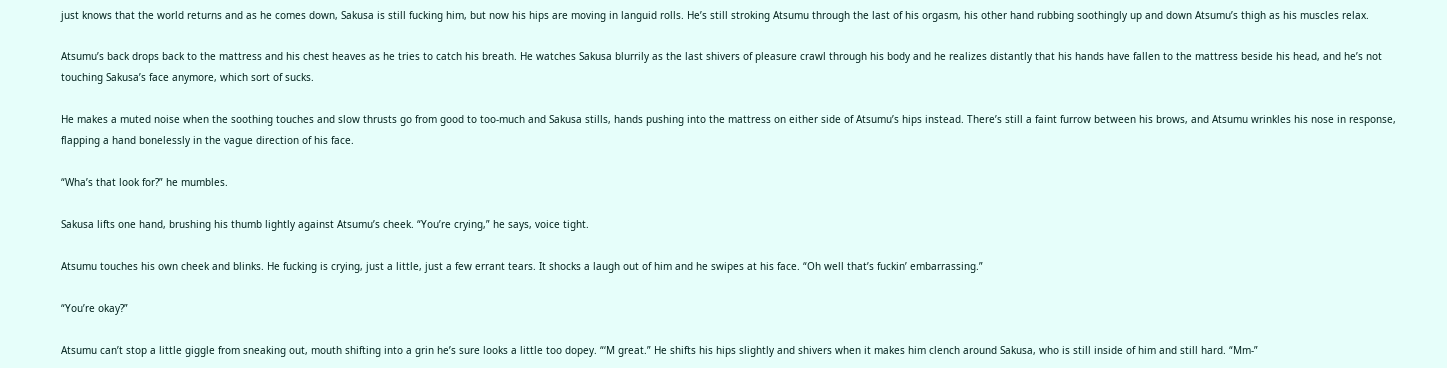just knows that the world returns and as he comes down, Sakusa is still fucking him, but now his hips are moving in languid rolls. He’s still stroking Atsumu through the last of his orgasm, his other hand rubbing soothingly up and down Atsumu’s thigh as his muscles relax.

Atsumu’s back drops back to the mattress and his chest heaves as he tries to catch his breath. He watches Sakusa blurrily as the last shivers of pleasure crawl through his body and he realizes distantly that his hands have fallen to the mattress beside his head, and he’s not touching Sakusa’s face anymore, which sort of sucks.

He makes a muted noise when the soothing touches and slow thrusts go from good to too-much and Sakusa stills, hands pushing into the mattress on either side of Atsumu’s hips instead. There’s still a faint furrow between his brows, and Atsumu wrinkles his nose in response, flapping a hand bonelessly in the vague direction of his face.

“Wha’s that look for?” he mumbles.

Sakusa lifts one hand, brushing his thumb lightly against Atsumu’s cheek. “You’re crying,” he says, voice tight.

Atsumu touches his own cheek and blinks. He fucking is crying, just a little, just a few errant tears. It shocks a laugh out of him and he swipes at his face. “Oh well that’s fuckin’ embarrassing.”

“You’re okay?”

Atsumu can’t stop a little giggle from sneaking out, mouth shifting into a grin he’s sure looks a little too dopey. “‘M great.” He shifts his hips slightly and shivers when it makes him clench around Sakusa, who is still inside of him and still hard. “Mm-”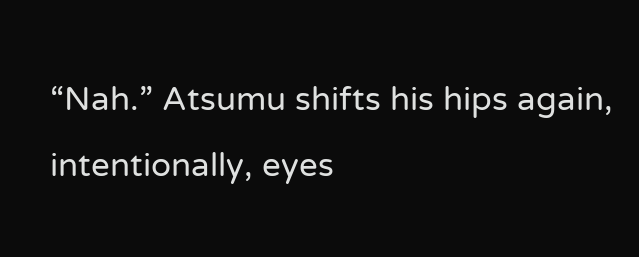“Nah.” Atsumu shifts his hips again, intentionally, eyes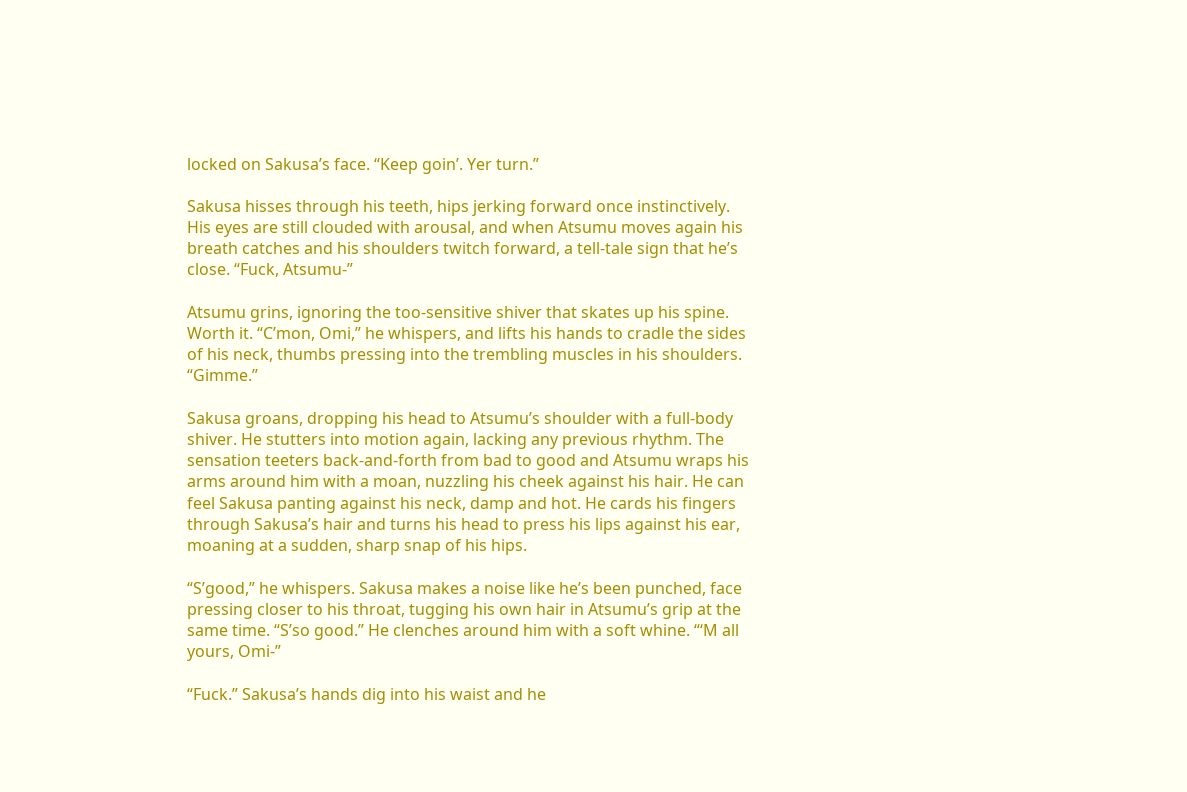locked on Sakusa’s face. “Keep goin’. Yer turn.”

Sakusa hisses through his teeth, hips jerking forward once instinctively. His eyes are still clouded with arousal, and when Atsumu moves again his breath catches and his shoulders twitch forward, a tell-tale sign that he’s close. “Fuck, Atsumu-”

Atsumu grins, ignoring the too-sensitive shiver that skates up his spine. Worth it. “C’mon, Omi,” he whispers, and lifts his hands to cradle the sides of his neck, thumbs pressing into the trembling muscles in his shoulders. “Gimme.”

Sakusa groans, dropping his head to Atsumu’s shoulder with a full-body shiver. He stutters into motion again, lacking any previous rhythm. The sensation teeters back-and-forth from bad to good and Atsumu wraps his arms around him with a moan, nuzzling his cheek against his hair. He can feel Sakusa panting against his neck, damp and hot. He cards his fingers through Sakusa’s hair and turns his head to press his lips against his ear, moaning at a sudden, sharp snap of his hips.

“S’good,” he whispers. Sakusa makes a noise like he’s been punched, face pressing closer to his throat, tugging his own hair in Atsumu’s grip at the same time. “S’so good.” He clenches around him with a soft whine. “‘M all yours, Omi-”

“Fuck.” Sakusa’s hands dig into his waist and he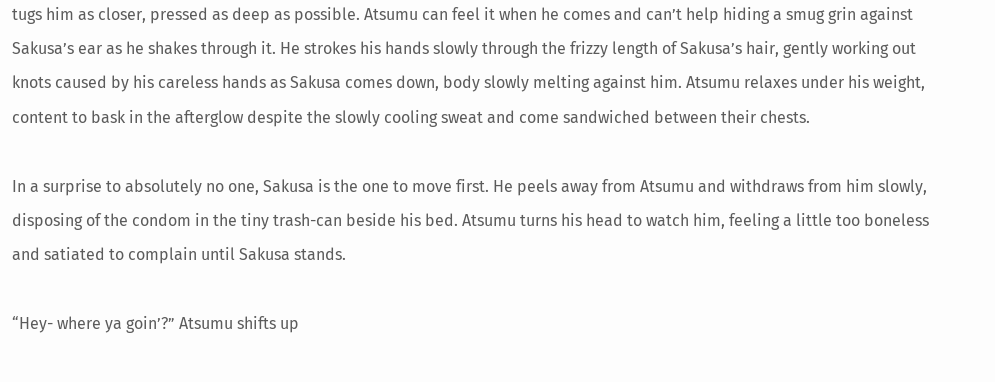tugs him as closer, pressed as deep as possible. Atsumu can feel it when he comes and can’t help hiding a smug grin against Sakusa’s ear as he shakes through it. He strokes his hands slowly through the frizzy length of Sakusa’s hair, gently working out knots caused by his careless hands as Sakusa comes down, body slowly melting against him. Atsumu relaxes under his weight, content to bask in the afterglow despite the slowly cooling sweat and come sandwiched between their chests.

In a surprise to absolutely no one, Sakusa is the one to move first. He peels away from Atsumu and withdraws from him slowly, disposing of the condom in the tiny trash-can beside his bed. Atsumu turns his head to watch him, feeling a little too boneless and satiated to complain until Sakusa stands.

“Hey- where ya goin’?” Atsumu shifts up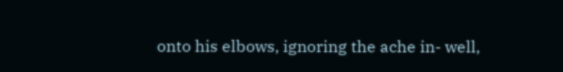onto his elbows, ignoring the ache in- well,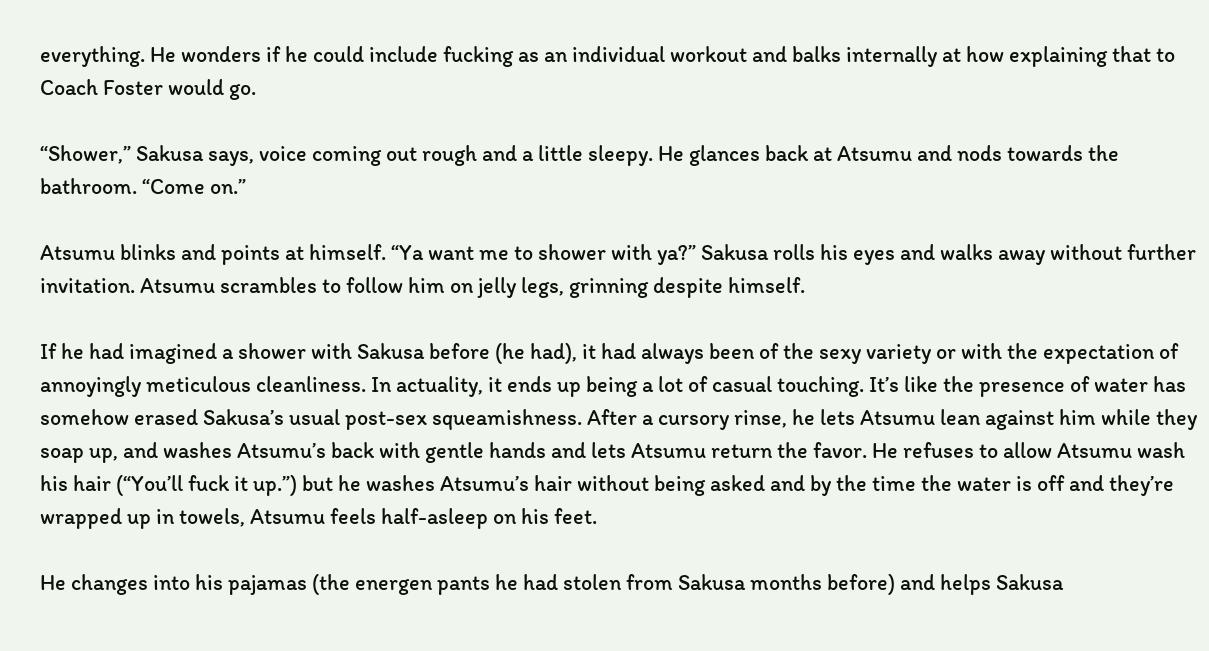everything. He wonders if he could include fucking as an individual workout and balks internally at how explaining that to Coach Foster would go.

“Shower,” Sakusa says, voice coming out rough and a little sleepy. He glances back at Atsumu and nods towards the bathroom. “Come on.”

Atsumu blinks and points at himself. “Ya want me to shower with ya?” Sakusa rolls his eyes and walks away without further invitation. Atsumu scrambles to follow him on jelly legs, grinning despite himself.

If he had imagined a shower with Sakusa before (he had), it had always been of the sexy variety or with the expectation of annoyingly meticulous cleanliness. In actuality, it ends up being a lot of casual touching. It’s like the presence of water has somehow erased Sakusa’s usual post-sex squeamishness. After a cursory rinse, he lets Atsumu lean against him while they soap up, and washes Atsumu’s back with gentle hands and lets Atsumu return the favor. He refuses to allow Atsumu wash his hair (“You’ll fuck it up.”) but he washes Atsumu’s hair without being asked and by the time the water is off and they’re wrapped up in towels, Atsumu feels half-asleep on his feet.

He changes into his pajamas (the energen pants he had stolen from Sakusa months before) and helps Sakusa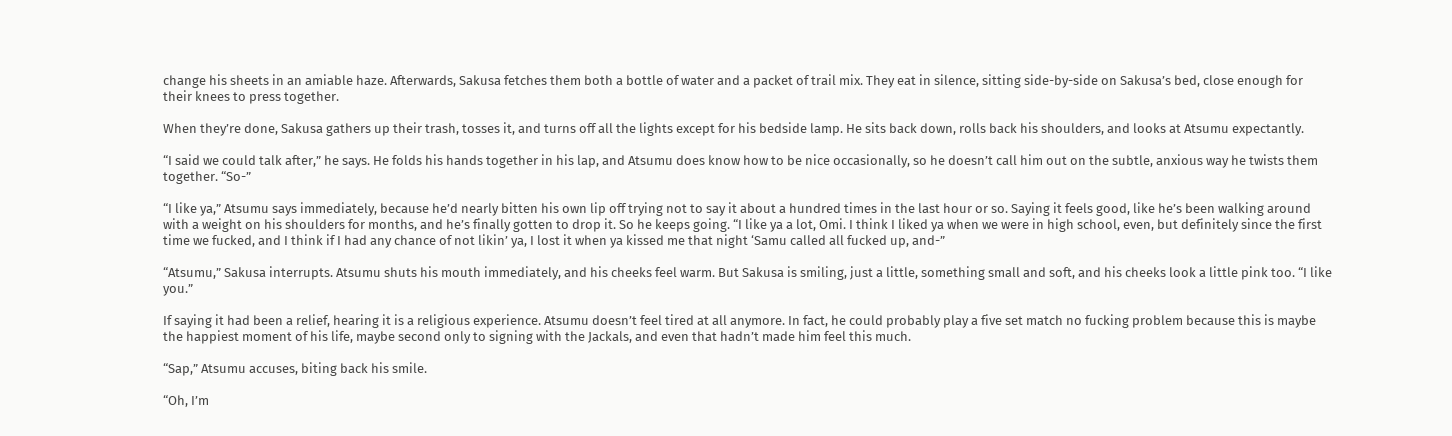change his sheets in an amiable haze. Afterwards, Sakusa fetches them both a bottle of water and a packet of trail mix. They eat in silence, sitting side-by-side on Sakusa’s bed, close enough for their knees to press together.

When they’re done, Sakusa gathers up their trash, tosses it, and turns off all the lights except for his bedside lamp. He sits back down, rolls back his shoulders, and looks at Atsumu expectantly.

“I said we could talk after,” he says. He folds his hands together in his lap, and Atsumu does know how to be nice occasionally, so he doesn’t call him out on the subtle, anxious way he twists them together. “So-”

“I like ya,” Atsumu says immediately, because he’d nearly bitten his own lip off trying not to say it about a hundred times in the last hour or so. Saying it feels good, like he’s been walking around with a weight on his shoulders for months, and he’s finally gotten to drop it. So he keeps going. “I like ya a lot, Omi. I think I liked ya when we were in high school, even, but definitely since the first time we fucked, and I think if I had any chance of not likin’ ya, I lost it when ya kissed me that night ‘Samu called all fucked up, and-”

“Atsumu,” Sakusa interrupts. Atsumu shuts his mouth immediately, and his cheeks feel warm. But Sakusa is smiling, just a little, something small and soft, and his cheeks look a little pink too. “I like you.”

If saying it had been a relief, hearing it is a religious experience. Atsumu doesn’t feel tired at all anymore. In fact, he could probably play a five set match no fucking problem because this is maybe the happiest moment of his life, maybe second only to signing with the Jackals, and even that hadn’t made him feel this much.

“Sap,” Atsumu accuses, biting back his smile.

“Oh, I’m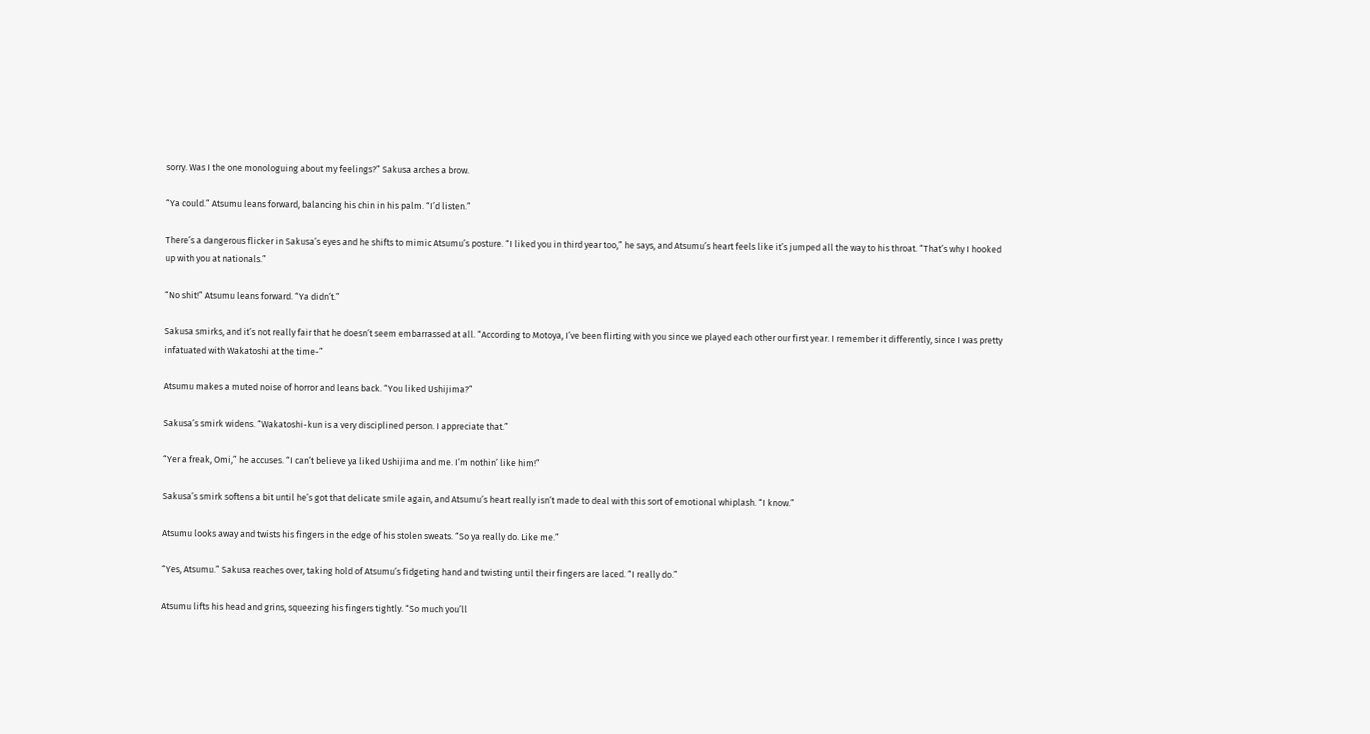sorry. Was I the one monologuing about my feelings?” Sakusa arches a brow.

“Ya could.” Atsumu leans forward, balancing his chin in his palm. “I’d listen.”

There’s a dangerous flicker in Sakusa’s eyes and he shifts to mimic Atsumu’s posture. “I liked you in third year too,” he says, and Atsumu’s heart feels like it’s jumped all the way to his throat. “That’s why I hooked up with you at nationals.”

“No shit!” Atsumu leans forward. “Ya didn’t.”

Sakusa smirks, and it’s not really fair that he doesn’t seem embarrassed at all. “According to Motoya, I’ve been flirting with you since we played each other our first year. I remember it differently, since I was pretty infatuated with Wakatoshi at the time-”

Atsumu makes a muted noise of horror and leans back. “You liked Ushijima?”

Sakusa’s smirk widens. “Wakatoshi-kun is a very disciplined person. I appreciate that.”

“Yer a freak, Omi,” he accuses. “I can’t believe ya liked Ushijima and me. I’m nothin’ like him!”

Sakusa’s smirk softens a bit until he’s got that delicate smile again, and Atsumu’s heart really isn’t made to deal with this sort of emotional whiplash. “I know.”

Atsumu looks away and twists his fingers in the edge of his stolen sweats. “So ya really do. Like me.”

“Yes, Atsumu.” Sakusa reaches over, taking hold of Atsumu’s fidgeting hand and twisting until their fingers are laced. “I really do.”

Atsumu lifts his head and grins, squeezing his fingers tightly. “So much you’ll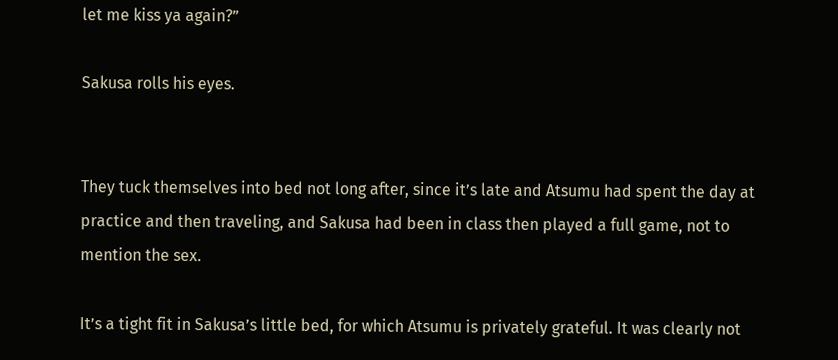let me kiss ya again?”

Sakusa rolls his eyes.


They tuck themselves into bed not long after, since it’s late and Atsumu had spent the day at practice and then traveling, and Sakusa had been in class then played a full game, not to mention the sex.

It’s a tight fit in Sakusa’s little bed, for which Atsumu is privately grateful. It was clearly not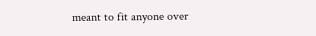meant to fit anyone over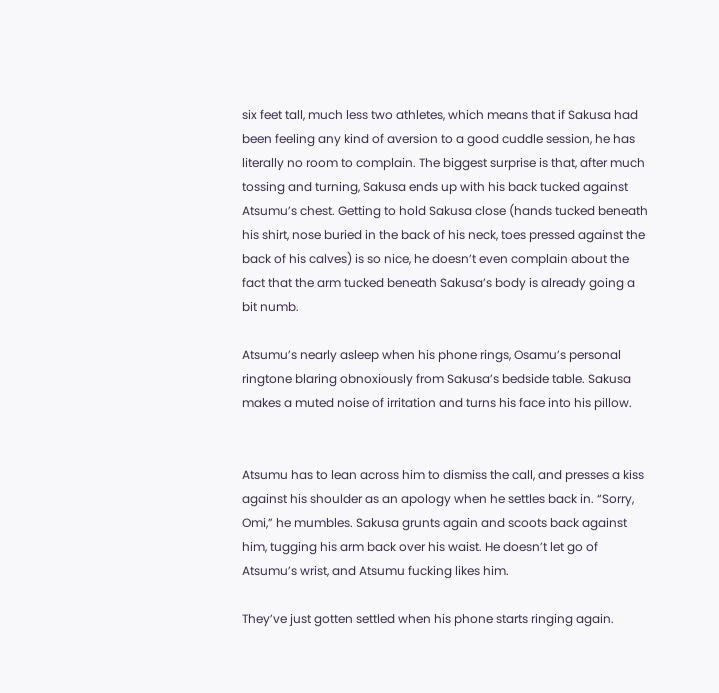six feet tall, much less two athletes, which means that if Sakusa had been feeling any kind of aversion to a good cuddle session, he has literally no room to complain. The biggest surprise is that, after much tossing and turning, Sakusa ends up with his back tucked against Atsumu’s chest. Getting to hold Sakusa close (hands tucked beneath his shirt, nose buried in the back of his neck, toes pressed against the back of his calves) is so nice, he doesn’t even complain about the fact that the arm tucked beneath Sakusa’s body is already going a bit numb.

Atsumu’s nearly asleep when his phone rings, Osamu’s personal ringtone blaring obnoxiously from Sakusa’s bedside table. Sakusa makes a muted noise of irritation and turns his face into his pillow.


Atsumu has to lean across him to dismiss the call, and presses a kiss against his shoulder as an apology when he settles back in. “Sorry, Omi,” he mumbles. Sakusa grunts again and scoots back against him, tugging his arm back over his waist. He doesn’t let go of Atsumu’s wrist, and Atsumu fucking likes him.

They’ve just gotten settled when his phone starts ringing again.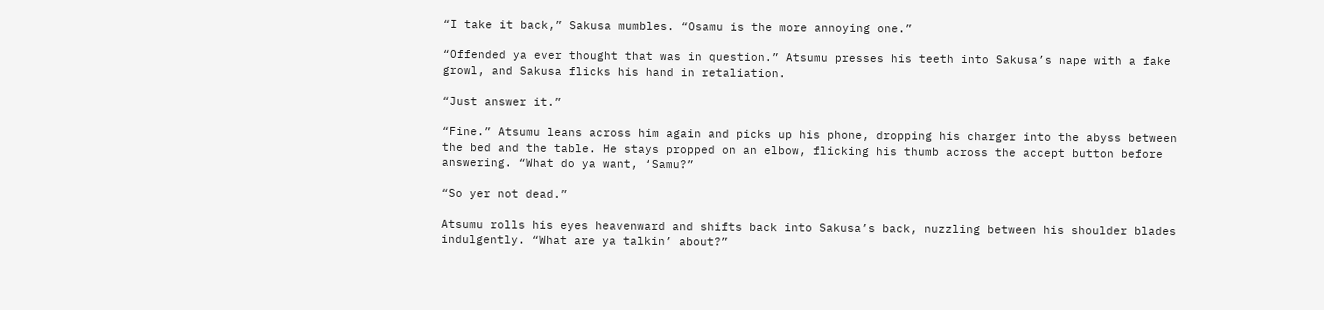“I take it back,” Sakusa mumbles. “Osamu is the more annoying one.”

“Offended ya ever thought that was in question.” Atsumu presses his teeth into Sakusa’s nape with a fake growl, and Sakusa flicks his hand in retaliation.

“Just answer it.”

“Fine.” Atsumu leans across him again and picks up his phone, dropping his charger into the abyss between the bed and the table. He stays propped on an elbow, flicking his thumb across the accept button before answering. “What do ya want, ‘Samu?”

“So yer not dead.”

Atsumu rolls his eyes heavenward and shifts back into Sakusa’s back, nuzzling between his shoulder blades indulgently. “What are ya talkin’ about?”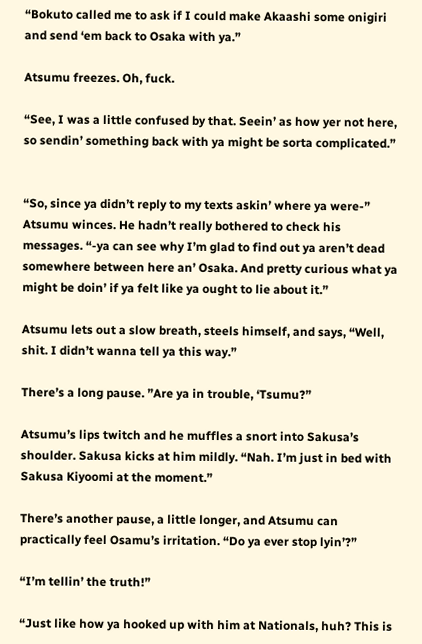“Bokuto called me to ask if I could make Akaashi some onigiri and send ‘em back to Osaka with ya.”

Atsumu freezes. Oh, fuck.

“See, I was a little confused by that. Seein’ as how yer not here, so sendin’ something back with ya might be sorta complicated.”


“So, since ya didn’t reply to my texts askin’ where ya were-” Atsumu winces. He hadn’t really bothered to check his messages. “-ya can see why I’m glad to find out ya aren’t dead somewhere between here an’ Osaka. And pretty curious what ya might be doin’ if ya felt like ya ought to lie about it.”

Atsumu lets out a slow breath, steels himself, and says, “Well, shit. I didn’t wanna tell ya this way.”

There’s a long pause. ”Are ya in trouble, ‘Tsumu?”

Atsumu’s lips twitch and he muffles a snort into Sakusa’s shoulder. Sakusa kicks at him mildly. “Nah. I’m just in bed with Sakusa Kiyoomi at the moment.”

There’s another pause, a little longer, and Atsumu can practically feel Osamu’s irritation. “Do ya ever stop lyin’?”

“I’m tellin’ the truth!”

“Just like how ya hooked up with him at Nationals, huh? This is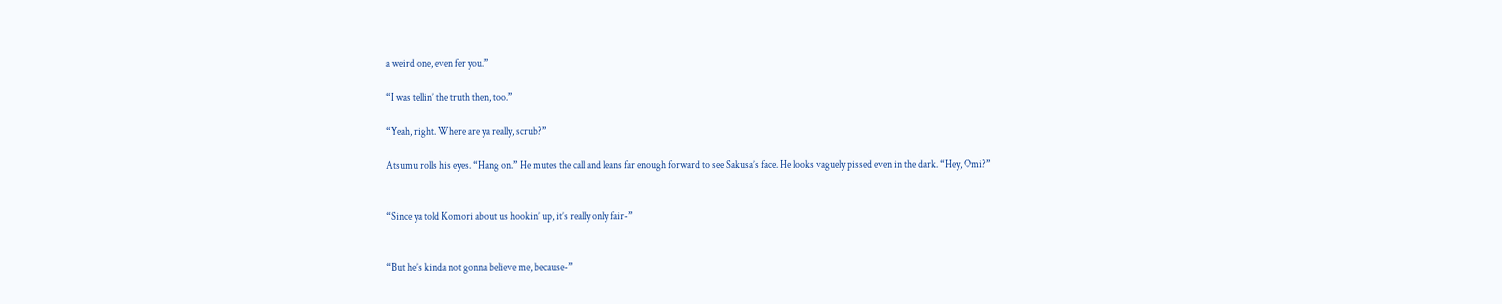a weird one, even fer you.”

“I was tellin’ the truth then, too.”

“Yeah, right. Where are ya really, scrub?”

Atsumu rolls his eyes. “Hang on.” He mutes the call and leans far enough forward to see Sakusa’s face. He looks vaguely pissed even in the dark. “Hey, Omi?”


“Since ya told Komori about us hookin’ up, it’s really only fair-”


“But he’s kinda not gonna believe me, because-”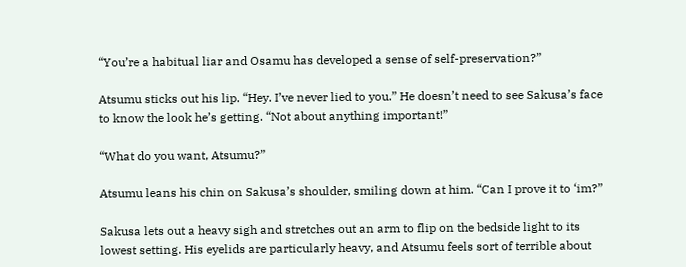“You’re a habitual liar and Osamu has developed a sense of self-preservation?”

Atsumu sticks out his lip. “Hey. I’ve never lied to you.” He doesn’t need to see Sakusa’s face to know the look he’s getting. “Not about anything important!”

“What do you want, Atsumu?”

Atsumu leans his chin on Sakusa’s shoulder, smiling down at him. “Can I prove it to ‘im?”

Sakusa lets out a heavy sigh and stretches out an arm to flip on the bedside light to its lowest setting. His eyelids are particularly heavy, and Atsumu feels sort of terrible about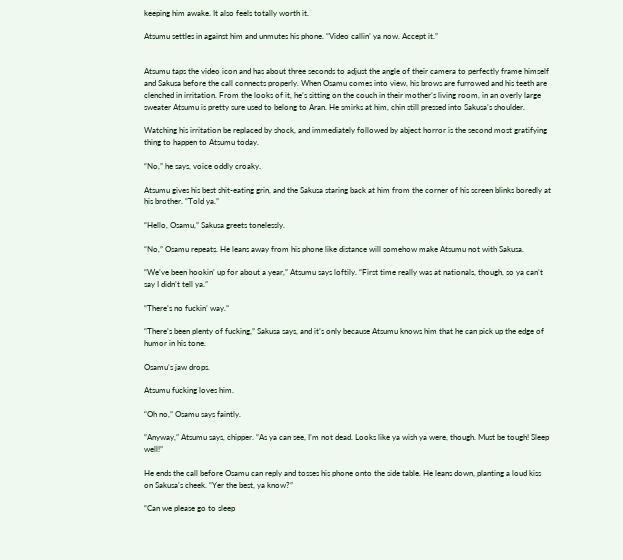keeping him awake. It also feels totally worth it.

Atsumu settles in against him and unmutes his phone. “Video callin’ ya now. Accept it.”


Atsumu taps the video icon and has about three seconds to adjust the angle of their camera to perfectly frame himself and Sakusa before the call connects properly. When Osamu comes into view, his brows are furrowed and his teeth are clenched in irritation. From the looks of it, he’s sitting on the couch in their mother’s living room, in an overly large sweater Atsumu is pretty sure used to belong to Aran. He smirks at him, chin still pressed into Sakusa’s shoulder.

Watching his irritation be replaced by shock, and immediately followed by abject horror is the second most gratifying thing to happen to Atsumu today.

“No,” he says, voice oddly croaky.

Atsumu gives his best shit-eating grin, and the Sakusa staring back at him from the corner of his screen blinks boredly at his brother. “Told ya.”

“Hello, Osamu,” Sakusa greets tonelessly.

“No,” Osamu repeats. He leans away from his phone like distance will somehow make Atsumu not with Sakusa.

“We’ve been hookin’ up for about a year,” Atsumu says loftily. “First time really was at nationals, though, so ya can’t say I didn’t tell ya.”

“There’s no fuckin’ way.”

“There’s been plenty of fucking,” Sakusa says, and it’s only because Atsumu knows him that he can pick up the edge of humor in his tone.

Osamu’s jaw drops.

Atsumu fucking loves him.

“Oh no,” Osamu says faintly.

“Anyway,” Atsumu says, chipper. “As ya can see, I’m not dead. Looks like ya wish ya were, though. Must be tough! Sleep well!”

He ends the call before Osamu can reply and tosses his phone onto the side table. He leans down, planting a loud kiss on Sakusa’s cheek. “Yer the best, ya know?”

“Can we please go to sleep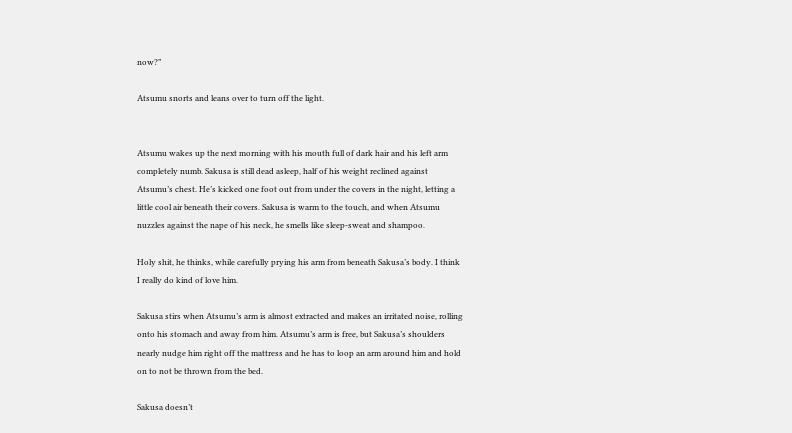now?”

Atsumu snorts and leans over to turn off the light.


Atsumu wakes up the next morning with his mouth full of dark hair and his left arm completely numb. Sakusa is still dead asleep, half of his weight reclined against Atsumu’s chest. He’s kicked one foot out from under the covers in the night, letting a little cool air beneath their covers. Sakusa is warm to the touch, and when Atsumu nuzzles against the nape of his neck, he smells like sleep-sweat and shampoo.

Holy shit, he thinks, while carefully prying his arm from beneath Sakusa’s body. I think I really do kind of love him.

Sakusa stirs when Atsumu’s arm is almost extracted and makes an irritated noise, rolling onto his stomach and away from him. Atsumu’s arm is free, but Sakusa’s shoulders nearly nudge him right off the mattress and he has to loop an arm around him and hold on to not be thrown from the bed.

Sakusa doesn’t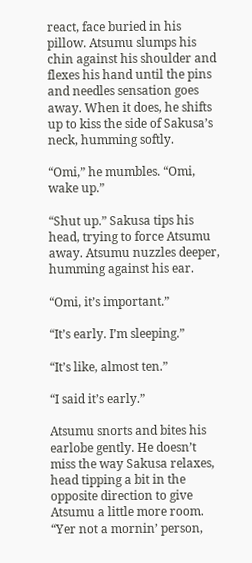react, face buried in his pillow. Atsumu slumps his chin against his shoulder and flexes his hand until the pins and needles sensation goes away. When it does, he shifts up to kiss the side of Sakusa’s neck, humming softly.

“Omi,” he mumbles. “Omi, wake up.”

“Shut up.” Sakusa tips his head, trying to force Atsumu away. Atsumu nuzzles deeper, humming against his ear.

“Omi, it’s important.”

“It’s early. I’m sleeping.”

“It’s like, almost ten.”

“I said it’s early.”

Atsumu snorts and bites his earlobe gently. He doesn’t miss the way Sakusa relaxes, head tipping a bit in the opposite direction to give Atsumu a little more room. “Yer not a mornin’ person,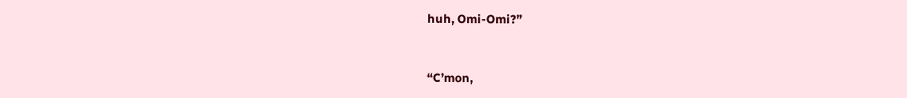huh, Omi-Omi?”


“C’mon,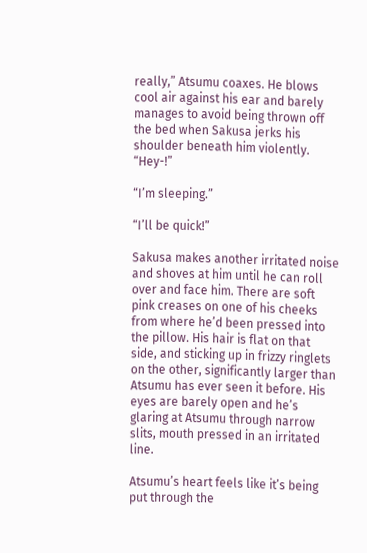really,” Atsumu coaxes. He blows cool air against his ear and barely manages to avoid being thrown off the bed when Sakusa jerks his shoulder beneath him violently. “Hey-!”

“I’m sleeping.”

“I’ll be quick!”

Sakusa makes another irritated noise and shoves at him until he can roll over and face him. There are soft pink creases on one of his cheeks from where he’d been pressed into the pillow. His hair is flat on that side, and sticking up in frizzy ringlets on the other, significantly larger than Atsumu has ever seen it before. His eyes are barely open and he’s glaring at Atsumu through narrow slits, mouth pressed in an irritated line.

Atsumu’s heart feels like it’s being put through the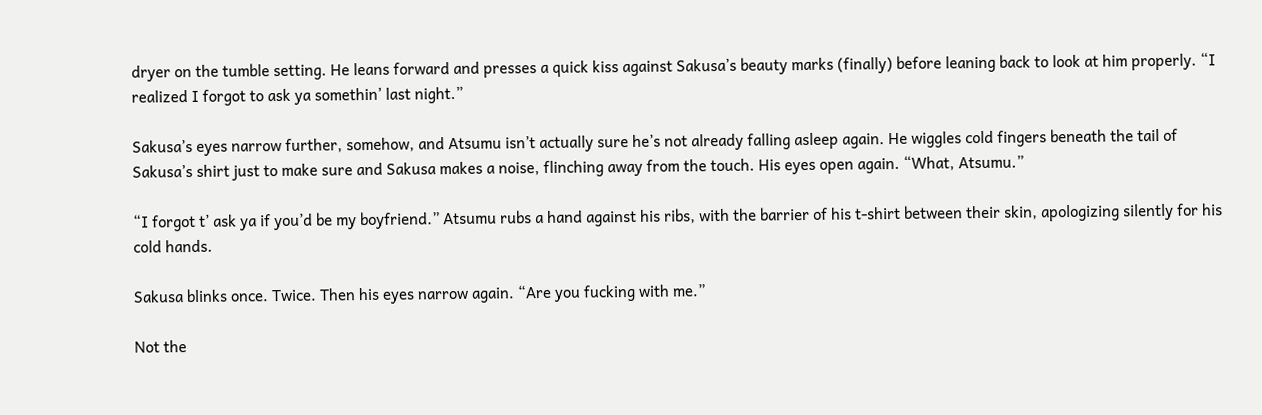dryer on the tumble setting. He leans forward and presses a quick kiss against Sakusa’s beauty marks (finally) before leaning back to look at him properly. “I realized I forgot to ask ya somethin’ last night.”

Sakusa’s eyes narrow further, somehow, and Atsumu isn’t actually sure he’s not already falling asleep again. He wiggles cold fingers beneath the tail of Sakusa’s shirt just to make sure and Sakusa makes a noise, flinching away from the touch. His eyes open again. “What, Atsumu.”

“I forgot t’ ask ya if you’d be my boyfriend.” Atsumu rubs a hand against his ribs, with the barrier of his t-shirt between their skin, apologizing silently for his cold hands.

Sakusa blinks once. Twice. Then his eyes narrow again. “Are you fucking with me.”

Not the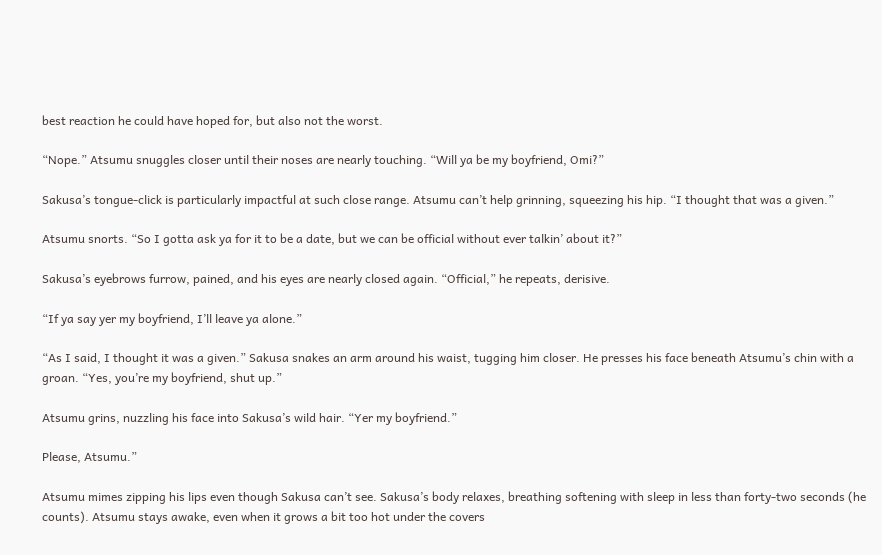best reaction he could have hoped for, but also not the worst.

“Nope.” Atsumu snuggles closer until their noses are nearly touching. “Will ya be my boyfriend, Omi?”

Sakusa’s tongue-click is particularly impactful at such close range. Atsumu can’t help grinning, squeezing his hip. “I thought that was a given.”

Atsumu snorts. “So I gotta ask ya for it to be a date, but we can be official without ever talkin’ about it?”

Sakusa’s eyebrows furrow, pained, and his eyes are nearly closed again. “Official,” he repeats, derisive.

“If ya say yer my boyfriend, I’ll leave ya alone.”

“As I said, I thought it was a given.” Sakusa snakes an arm around his waist, tugging him closer. He presses his face beneath Atsumu’s chin with a groan. “Yes, you’re my boyfriend, shut up.”

Atsumu grins, nuzzling his face into Sakusa’s wild hair. “Yer my boyfriend.”

Please, Atsumu.”

Atsumu mimes zipping his lips even though Sakusa can’t see. Sakusa’s body relaxes, breathing softening with sleep in less than forty-two seconds (he counts). Atsumu stays awake, even when it grows a bit too hot under the covers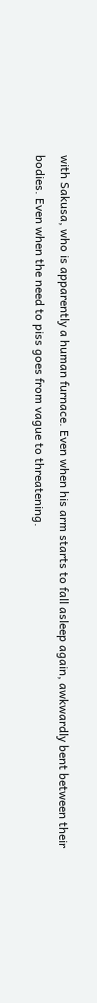with Sakusa, who is apparently a human furnace. Even when his arm starts to fall asleep again, awkwardly bent between their bodies. Even when the need to piss goes from vague to threatening.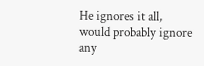He ignores it all, would probably ignore any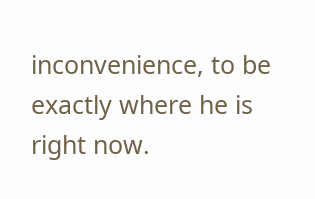inconvenience, to be exactly where he is right now.